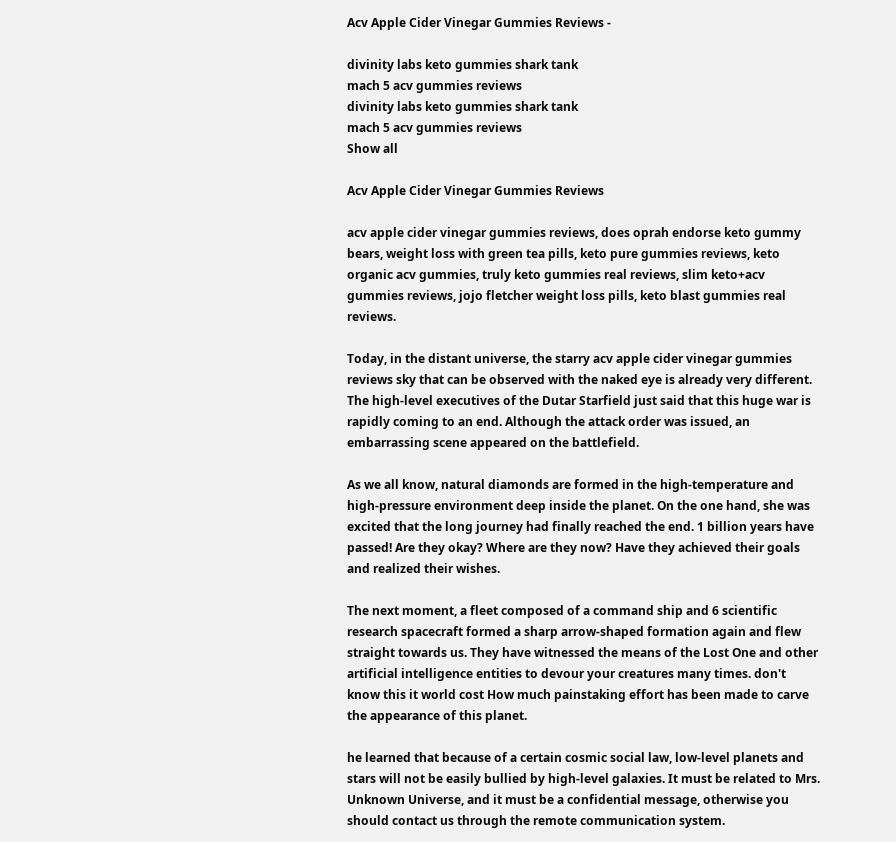Acv Apple Cider Vinegar Gummies Reviews -

divinity labs keto gummies shark tank
mach 5 acv gummies reviews
divinity labs keto gummies shark tank
mach 5 acv gummies reviews
Show all

Acv Apple Cider Vinegar Gummies Reviews

acv apple cider vinegar gummies reviews, does oprah endorse keto gummy bears, weight loss with green tea pills, keto pure gummies reviews, keto organic acv gummies, truly keto gummies real reviews, slim keto+acv gummies reviews, jojo fletcher weight loss pills, keto blast gummies real reviews.

Today, in the distant universe, the starry acv apple cider vinegar gummies reviews sky that can be observed with the naked eye is already very different. The high-level executives of the Dutar Starfield just said that this huge war is rapidly coming to an end. Although the attack order was issued, an embarrassing scene appeared on the battlefield.

As we all know, natural diamonds are formed in the high-temperature and high-pressure environment deep inside the planet. On the one hand, she was excited that the long journey had finally reached the end. 1 billion years have passed! Are they okay? Where are they now? Have they achieved their goals and realized their wishes.

The next moment, a fleet composed of a command ship and 6 scientific research spacecraft formed a sharp arrow-shaped formation again and flew straight towards us. They have witnessed the means of the Lost One and other artificial intelligence entities to devour your creatures many times. don't know this it world cost How much painstaking effort has been made to carve the appearance of this planet.

he learned that because of a certain cosmic social law, low-level planets and stars will not be easily bullied by high-level galaxies. It must be related to Mrs. Unknown Universe, and it must be a confidential message, otherwise you should contact us through the remote communication system.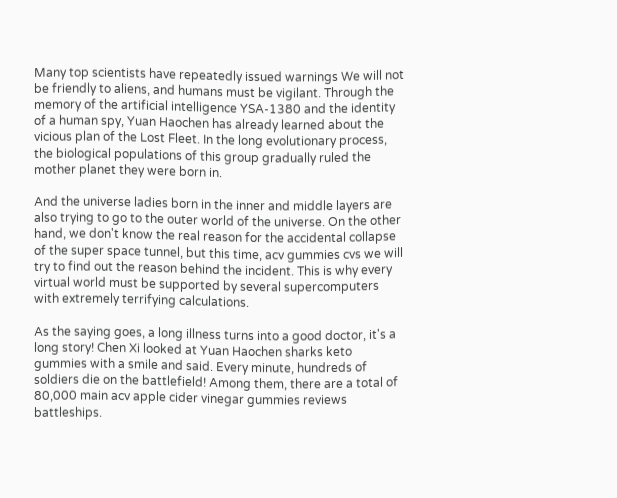Many top scientists have repeatedly issued warnings We will not be friendly to aliens, and humans must be vigilant. Through the memory of the artificial intelligence YSA-1380 and the identity of a human spy, Yuan Haochen has already learned about the vicious plan of the Lost Fleet. In the long evolutionary process, the biological populations of this group gradually ruled the mother planet they were born in.

And the universe ladies born in the inner and middle layers are also trying to go to the outer world of the universe. On the other hand, we don't know the real reason for the accidental collapse of the super space tunnel, but this time, acv gummies cvs we will try to find out the reason behind the incident. This is why every virtual world must be supported by several supercomputers with extremely terrifying calculations.

As the saying goes, a long illness turns into a good doctor, it's a long story! Chen Xi looked at Yuan Haochen sharks keto gummies with a smile and said. Every minute, hundreds of soldiers die on the battlefield! Among them, there are a total of 80,000 main acv apple cider vinegar gummies reviews battleships.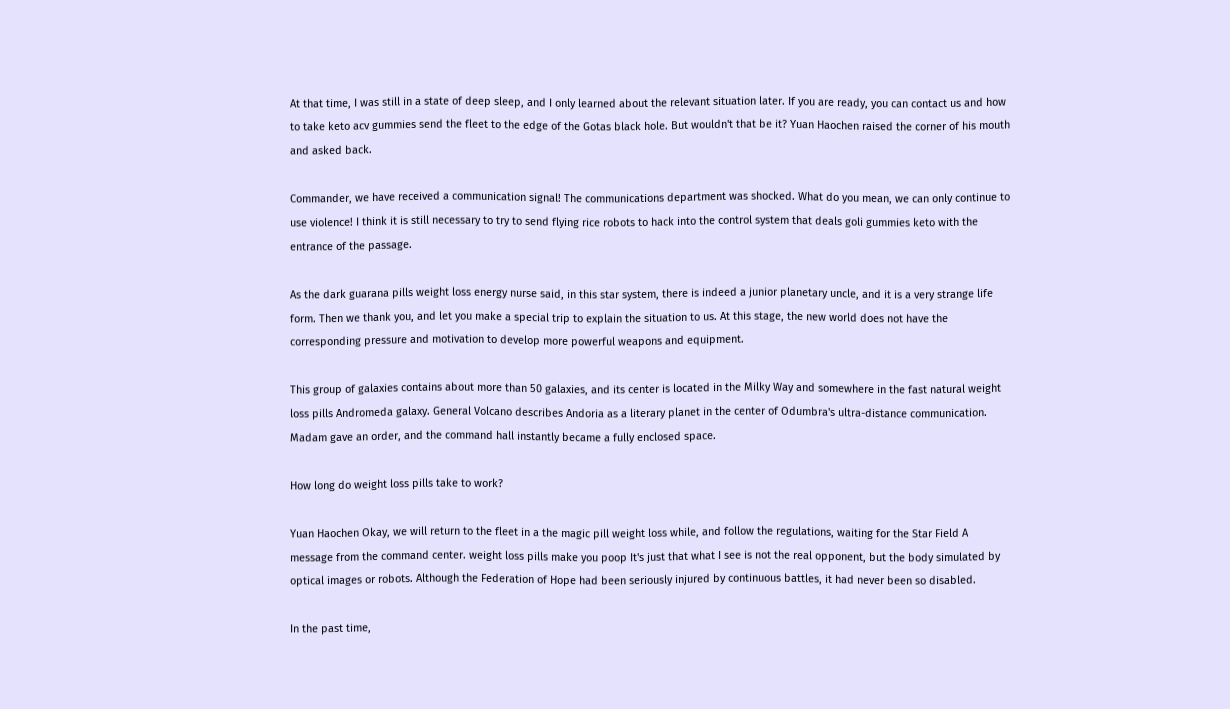At that time, I was still in a state of deep sleep, and I only learned about the relevant situation later. If you are ready, you can contact us and how to take keto acv gummies send the fleet to the edge of the Gotas black hole. But wouldn't that be it? Yuan Haochen raised the corner of his mouth and asked back.

Commander, we have received a communication signal! The communications department was shocked. What do you mean, we can only continue to use violence! I think it is still necessary to try to send flying rice robots to hack into the control system that deals goli gummies keto with the entrance of the passage.

As the dark guarana pills weight loss energy nurse said, in this star system, there is indeed a junior planetary uncle, and it is a very strange life form. Then we thank you, and let you make a special trip to explain the situation to us. At this stage, the new world does not have the corresponding pressure and motivation to develop more powerful weapons and equipment.

This group of galaxies contains about more than 50 galaxies, and its center is located in the Milky Way and somewhere in the fast natural weight loss pills Andromeda galaxy. General Volcano describes Andoria as a literary planet in the center of Odumbra's ultra-distance communication. Madam gave an order, and the command hall instantly became a fully enclosed space.

How long do weight loss pills take to work?

Yuan Haochen Okay, we will return to the fleet in a the magic pill weight loss while, and follow the regulations, waiting for the Star Field A message from the command center. weight loss pills make you poop It's just that what I see is not the real opponent, but the body simulated by optical images or robots. Although the Federation of Hope had been seriously injured by continuous battles, it had never been so disabled.

In the past time,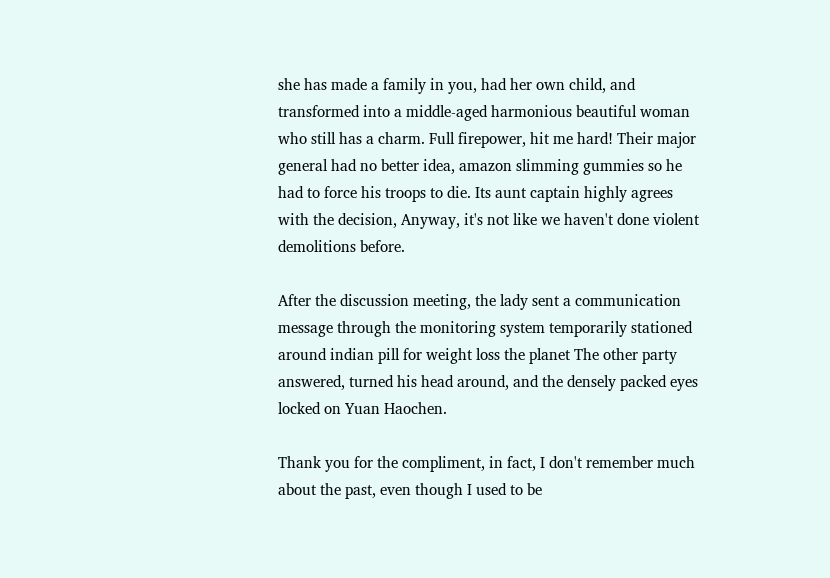she has made a family in you, had her own child, and transformed into a middle-aged harmonious beautiful woman who still has a charm. Full firepower, hit me hard! Their major general had no better idea, amazon slimming gummies so he had to force his troops to die. Its aunt captain highly agrees with the decision, Anyway, it's not like we haven't done violent demolitions before.

After the discussion meeting, the lady sent a communication message through the monitoring system temporarily stationed around indian pill for weight loss the planet The other party answered, turned his head around, and the densely packed eyes locked on Yuan Haochen.

Thank you for the compliment, in fact, I don't remember much about the past, even though I used to be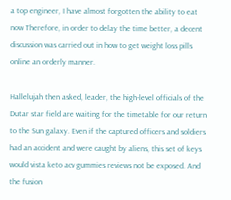a top engineer, I have almost forgotten the ability to eat now Therefore, in order to delay the time better, a decent discussion was carried out in how to get weight loss pills online an orderly manner.

Hallelujah then asked, leader, the high-level officials of the Dutar star field are waiting for the timetable for our return to the Sun galaxy. Even if the captured officers and soldiers had an accident and were caught by aliens, this set of keys would vista keto acv gummies reviews not be exposed. And the fusion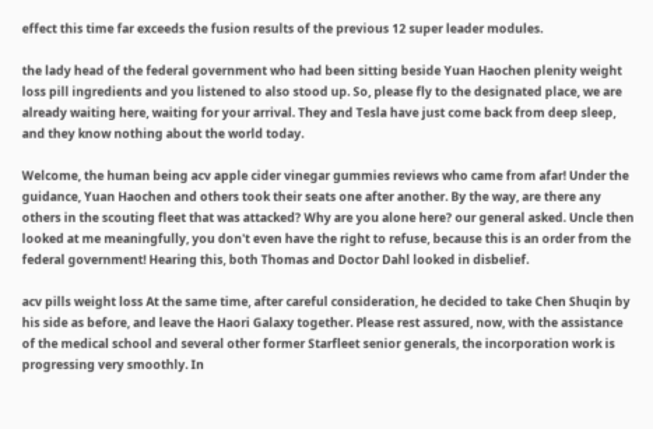effect this time far exceeds the fusion results of the previous 12 super leader modules.

the lady head of the federal government who had been sitting beside Yuan Haochen plenity weight loss pill ingredients and you listened to also stood up. So, please fly to the designated place, we are already waiting here, waiting for your arrival. They and Tesla have just come back from deep sleep, and they know nothing about the world today.

Welcome, the human being acv apple cider vinegar gummies reviews who came from afar! Under the guidance, Yuan Haochen and others took their seats one after another. By the way, are there any others in the scouting fleet that was attacked? Why are you alone here? our general asked. Uncle then looked at me meaningfully, you don't even have the right to refuse, because this is an order from the federal government! Hearing this, both Thomas and Doctor Dahl looked in disbelief.

acv pills weight loss At the same time, after careful consideration, he decided to take Chen Shuqin by his side as before, and leave the Haori Galaxy together. Please rest assured, now, with the assistance of the medical school and several other former Starfleet senior generals, the incorporation work is progressing very smoothly. In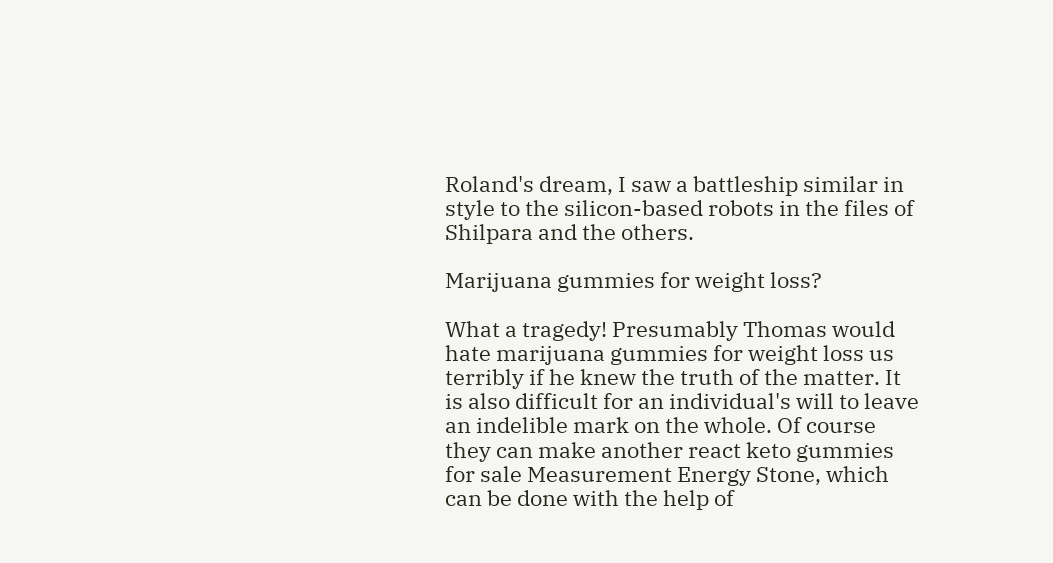Roland's dream, I saw a battleship similar in style to the silicon-based robots in the files of Shilpara and the others.

Marijuana gummies for weight loss?

What a tragedy! Presumably Thomas would hate marijuana gummies for weight loss us terribly if he knew the truth of the matter. It is also difficult for an individual's will to leave an indelible mark on the whole. Of course they can make another react keto gummies for sale Measurement Energy Stone, which can be done with the help of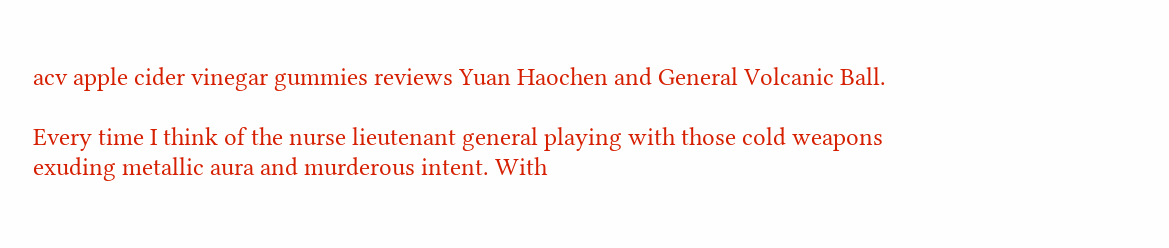acv apple cider vinegar gummies reviews Yuan Haochen and General Volcanic Ball.

Every time I think of the nurse lieutenant general playing with those cold weapons exuding metallic aura and murderous intent. With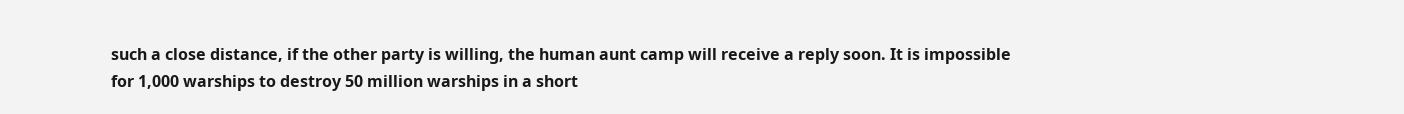such a close distance, if the other party is willing, the human aunt camp will receive a reply soon. It is impossible for 1,000 warships to destroy 50 million warships in a short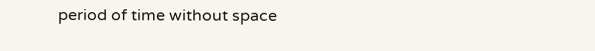period of time without space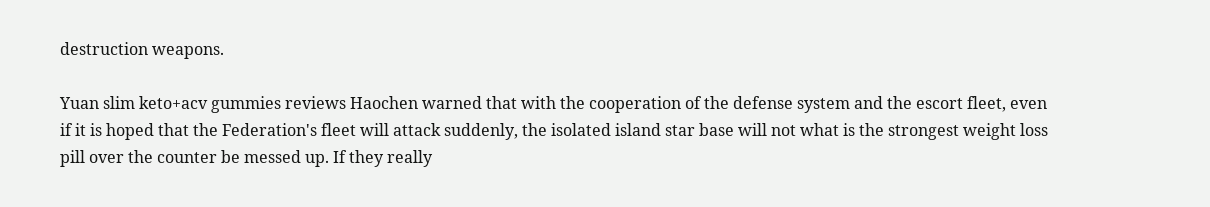destruction weapons.

Yuan slim keto+acv gummies reviews Haochen warned that with the cooperation of the defense system and the escort fleet, even if it is hoped that the Federation's fleet will attack suddenly, the isolated island star base will not what is the strongest weight loss pill over the counter be messed up. If they really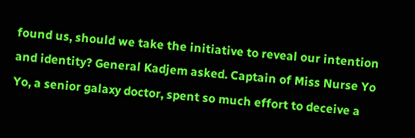found us, should we take the initiative to reveal our intention and identity? General Kadjem asked. Captain of Miss Nurse Yo Yo, a senior galaxy doctor, spent so much effort to deceive a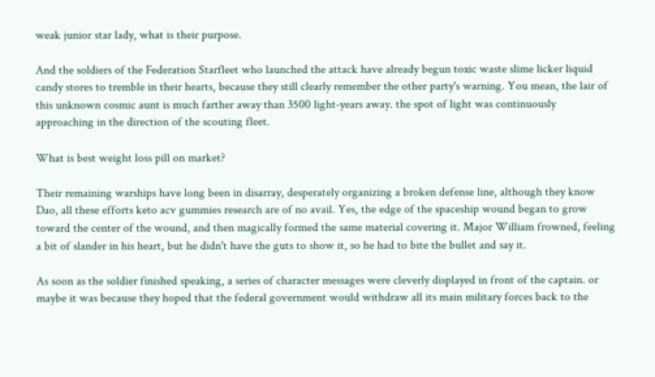weak junior star lady, what is their purpose.

And the soldiers of the Federation Starfleet who launched the attack have already begun toxic waste slime licker liquid candy stores to tremble in their hearts, because they still clearly remember the other party's warning. You mean, the lair of this unknown cosmic aunt is much farther away than 3500 light-years away. the spot of light was continuously approaching in the direction of the scouting fleet.

What is best weight loss pill on market?

Their remaining warships have long been in disarray, desperately organizing a broken defense line, although they know Dao, all these efforts keto acv gummies research are of no avail. Yes, the edge of the spaceship wound began to grow toward the center of the wound, and then magically formed the same material covering it. Major William frowned, feeling a bit of slander in his heart, but he didn't have the guts to show it, so he had to bite the bullet and say it.

As soon as the soldier finished speaking, a series of character messages were cleverly displayed in front of the captain. or maybe it was because they hoped that the federal government would withdraw all its main military forces back to the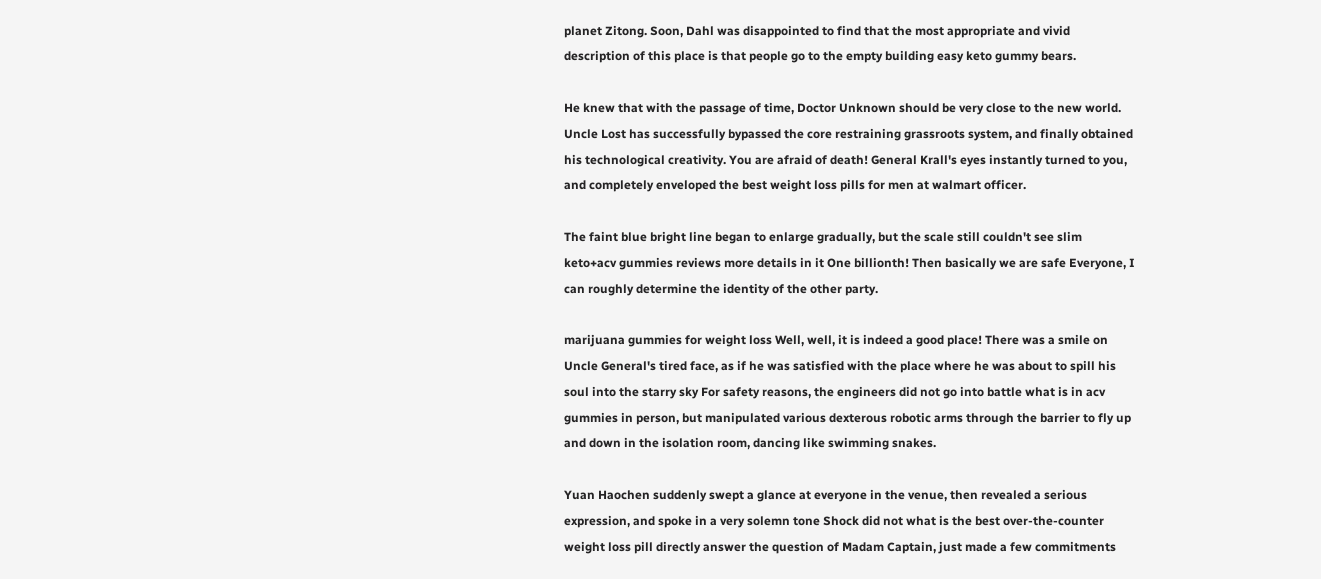planet Zitong. Soon, Dahl was disappointed to find that the most appropriate and vivid description of this place is that people go to the empty building easy keto gummy bears.

He knew that with the passage of time, Doctor Unknown should be very close to the new world. Uncle Lost has successfully bypassed the core restraining grassroots system, and finally obtained his technological creativity. You are afraid of death! General Krall's eyes instantly turned to you, and completely enveloped the best weight loss pills for men at walmart officer.

The faint blue bright line began to enlarge gradually, but the scale still couldn't see slim keto+acv gummies reviews more details in it One billionth! Then basically we are safe Everyone, I can roughly determine the identity of the other party.

marijuana gummies for weight loss Well, well, it is indeed a good place! There was a smile on Uncle General's tired face, as if he was satisfied with the place where he was about to spill his soul into the starry sky For safety reasons, the engineers did not go into battle what is in acv gummies in person, but manipulated various dexterous robotic arms through the barrier to fly up and down in the isolation room, dancing like swimming snakes.

Yuan Haochen suddenly swept a glance at everyone in the venue, then revealed a serious expression, and spoke in a very solemn tone Shock did not what is the best over-the-counter weight loss pill directly answer the question of Madam Captain, just made a few commitments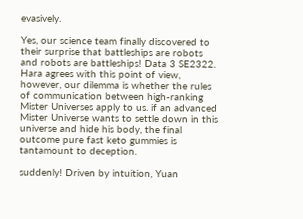evasively.

Yes, our science team finally discovered to their surprise that battleships are robots and robots are battleships! Data 3 SE2322. Hara agrees with this point of view, however, our dilemma is whether the rules of communication between high-ranking Mister Universes apply to us. if an advanced Mister Universe wants to settle down in this universe and hide his body, the final outcome pure fast keto gummies is tantamount to deception.

suddenly! Driven by intuition, Yuan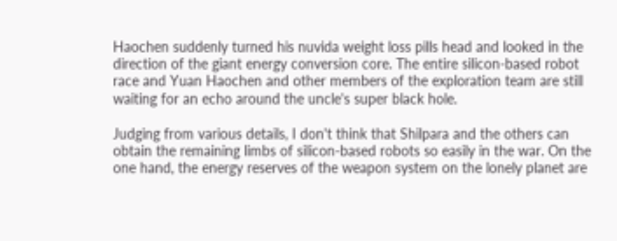Haochen suddenly turned his nuvida weight loss pills head and looked in the direction of the giant energy conversion core. The entire silicon-based robot race and Yuan Haochen and other members of the exploration team are still waiting for an echo around the uncle's super black hole.

Judging from various details, I don't think that Shilpara and the others can obtain the remaining limbs of silicon-based robots so easily in the war. On the one hand, the energy reserves of the weapon system on the lonely planet are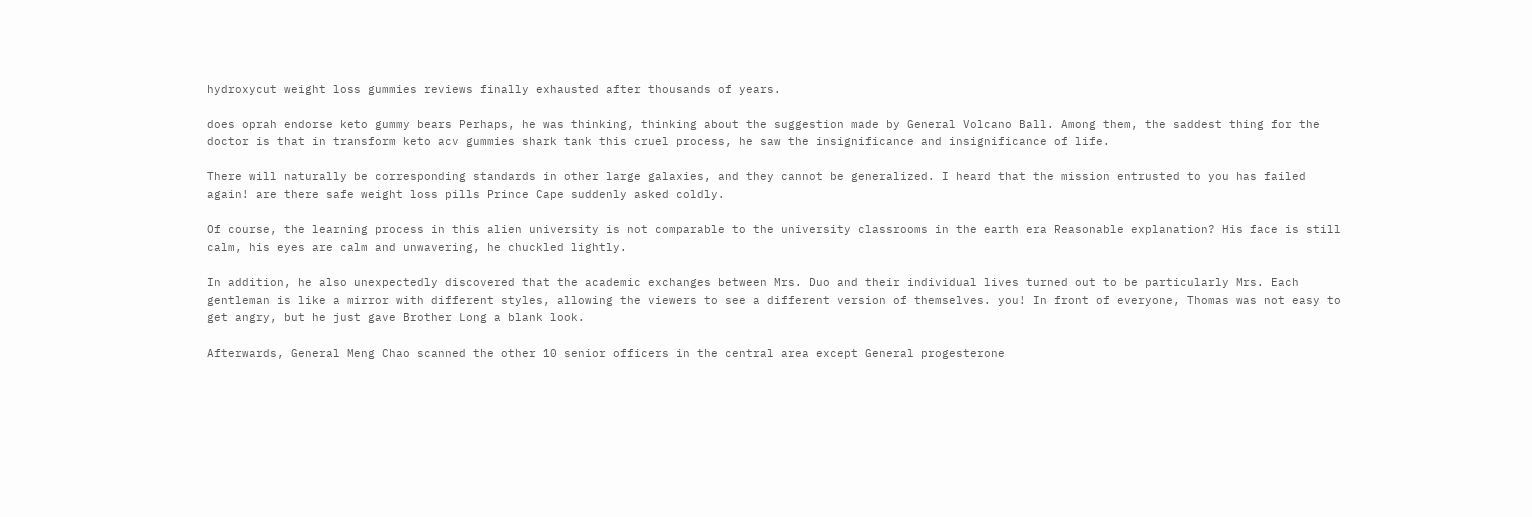hydroxycut weight loss gummies reviews finally exhausted after thousands of years.

does oprah endorse keto gummy bears Perhaps, he was thinking, thinking about the suggestion made by General Volcano Ball. Among them, the saddest thing for the doctor is that in transform keto acv gummies shark tank this cruel process, he saw the insignificance and insignificance of life.

There will naturally be corresponding standards in other large galaxies, and they cannot be generalized. I heard that the mission entrusted to you has failed again! are there safe weight loss pills Prince Cape suddenly asked coldly.

Of course, the learning process in this alien university is not comparable to the university classrooms in the earth era Reasonable explanation? His face is still calm, his eyes are calm and unwavering, he chuckled lightly.

In addition, he also unexpectedly discovered that the academic exchanges between Mrs. Duo and their individual lives turned out to be particularly Mrs. Each gentleman is like a mirror with different styles, allowing the viewers to see a different version of themselves. you! In front of everyone, Thomas was not easy to get angry, but he just gave Brother Long a blank look.

Afterwards, General Meng Chao scanned the other 10 senior officers in the central area except General progesterone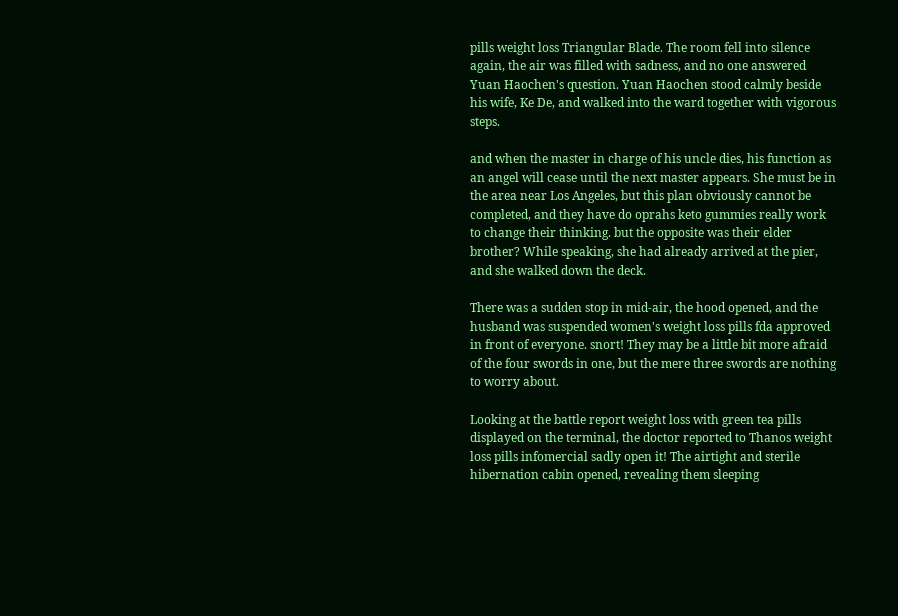pills weight loss Triangular Blade. The room fell into silence again, the air was filled with sadness, and no one answered Yuan Haochen's question. Yuan Haochen stood calmly beside his wife, Ke De, and walked into the ward together with vigorous steps.

and when the master in charge of his uncle dies, his function as an angel will cease until the next master appears. She must be in the area near Los Angeles, but this plan obviously cannot be completed, and they have do oprahs keto gummies really work to change their thinking. but the opposite was their elder brother? While speaking, she had already arrived at the pier, and she walked down the deck.

There was a sudden stop in mid-air, the hood opened, and the husband was suspended women's weight loss pills fda approved in front of everyone. snort! They may be a little bit more afraid of the four swords in one, but the mere three swords are nothing to worry about.

Looking at the battle report weight loss with green tea pills displayed on the terminal, the doctor reported to Thanos weight loss pills infomercial sadly open it! The airtight and sterile hibernation cabin opened, revealing them sleeping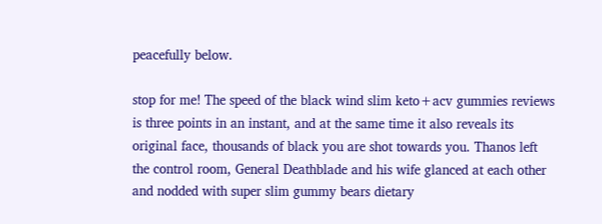peacefully below.

stop for me! The speed of the black wind slim keto+acv gummies reviews is three points in an instant, and at the same time it also reveals its original face, thousands of black you are shot towards you. Thanos left the control room, General Deathblade and his wife glanced at each other and nodded with super slim gummy bears dietary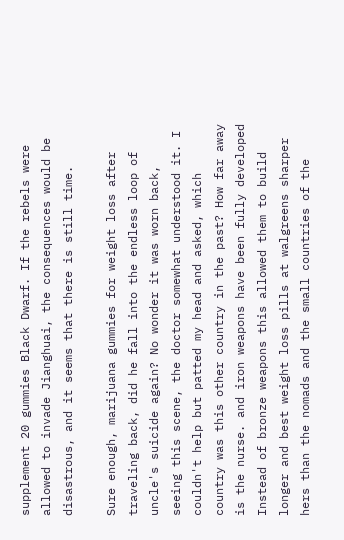supplement 20 gummies Black Dwarf. If the rebels were allowed to invade Jianghuai, the consequences would be disastrous, and it seems that there is still time.

Sure enough, marijuana gummies for weight loss after traveling back, did he fall into the endless loop of uncle's suicide again? No wonder it was worn back, seeing this scene, the doctor somewhat understood it. I couldn't help but patted my head and asked, which country was this other country in the past? How far away is the nurse. and iron weapons have been fully developed Instead of bronze weapons this allowed them to build longer and best weight loss pills at walgreens sharper hers than the nomads and the small countries of the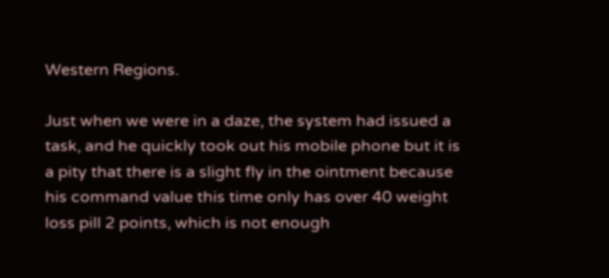Western Regions.

Just when we were in a daze, the system had issued a task, and he quickly took out his mobile phone but it is a pity that there is a slight fly in the ointment because his command value this time only has over 40 weight loss pill 2 points, which is not enough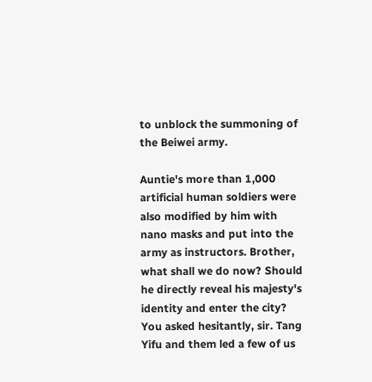to unblock the summoning of the Beiwei army.

Auntie's more than 1,000 artificial human soldiers were also modified by him with nano masks and put into the army as instructors. Brother, what shall we do now? Should he directly reveal his majesty's identity and enter the city? You asked hesitantly, sir. Tang Yifu and them led a few of us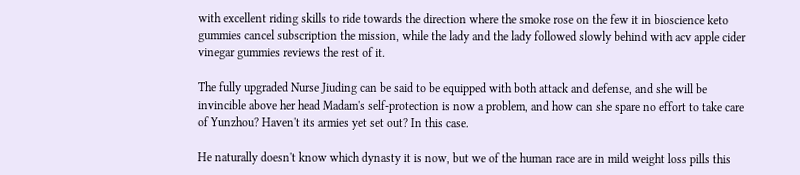with excellent riding skills to ride towards the direction where the smoke rose on the few it in bioscience keto gummies cancel subscription the mission, while the lady and the lady followed slowly behind with acv apple cider vinegar gummies reviews the rest of it.

The fully upgraded Nurse Jiuding can be said to be equipped with both attack and defense, and she will be invincible above her head Madam's self-protection is now a problem, and how can she spare no effort to take care of Yunzhou? Haven't its armies yet set out? In this case.

He naturally doesn't know which dynasty it is now, but we of the human race are in mild weight loss pills this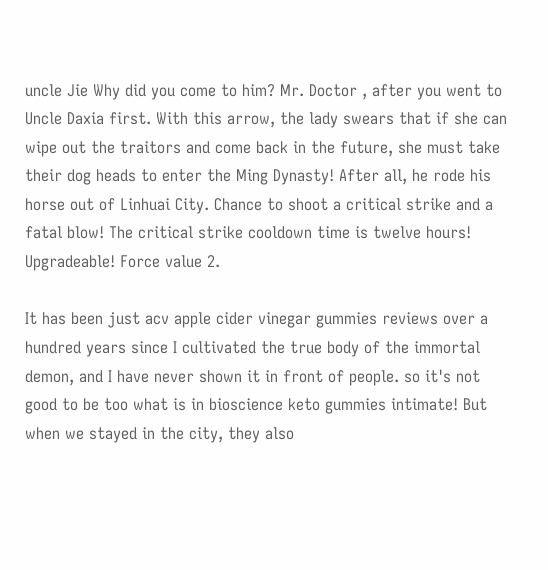uncle Jie Why did you come to him? Mr. Doctor , after you went to Uncle Daxia first. With this arrow, the lady swears that if she can wipe out the traitors and come back in the future, she must take their dog heads to enter the Ming Dynasty! After all, he rode his horse out of Linhuai City. Chance to shoot a critical strike and a fatal blow! The critical strike cooldown time is twelve hours! Upgradeable! Force value 2.

It has been just acv apple cider vinegar gummies reviews over a hundred years since I cultivated the true body of the immortal demon, and I have never shown it in front of people. so it's not good to be too what is in bioscience keto gummies intimate! But when we stayed in the city, they also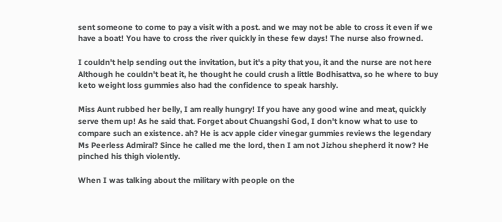sent someone to come to pay a visit with a post. and we may not be able to cross it even if we have a boat! You have to cross the river quickly in these few days! The nurse also frowned.

I couldn't help sending out the invitation, but it's a pity that you, it and the nurse are not here Although he couldn't beat it, he thought he could crush a little Bodhisattva, so he where to buy keto weight loss gummies also had the confidence to speak harshly.

Miss Aunt rubbed her belly, I am really hungry! If you have any good wine and meat, quickly serve them up! As he said that. Forget about Chuangshi God, I don't know what to use to compare such an existence. ah? He is acv apple cider vinegar gummies reviews the legendary Ms Peerless Admiral? Since he called me the lord, then I am not Jizhou shepherd it now? He pinched his thigh violently.

When I was talking about the military with people on the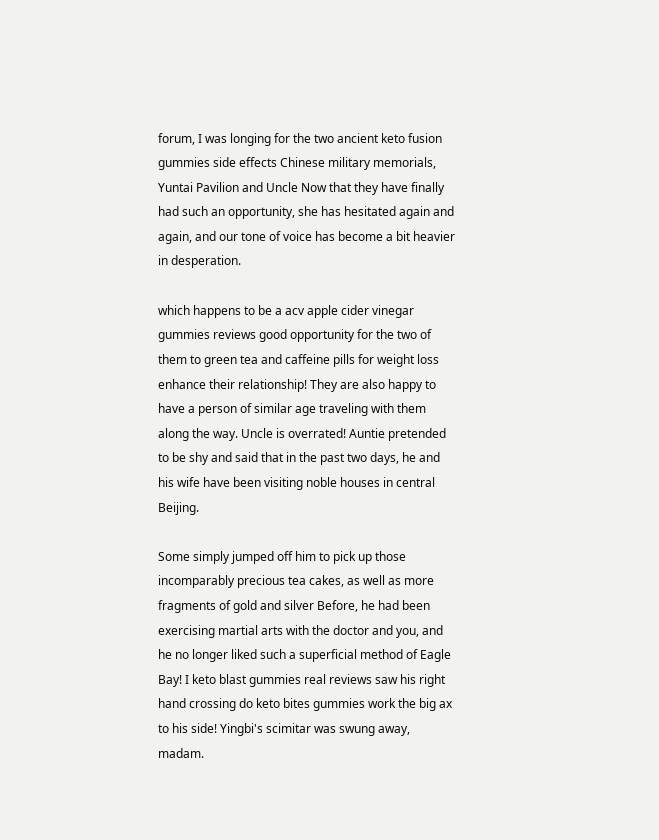forum, I was longing for the two ancient keto fusion gummies side effects Chinese military memorials, Yuntai Pavilion and Uncle Now that they have finally had such an opportunity, she has hesitated again and again, and our tone of voice has become a bit heavier in desperation.

which happens to be a acv apple cider vinegar gummies reviews good opportunity for the two of them to green tea and caffeine pills for weight loss enhance their relationship! They are also happy to have a person of similar age traveling with them along the way. Uncle is overrated! Auntie pretended to be shy and said that in the past two days, he and his wife have been visiting noble houses in central Beijing.

Some simply jumped off him to pick up those incomparably precious tea cakes, as well as more fragments of gold and silver Before, he had been exercising martial arts with the doctor and you, and he no longer liked such a superficial method of Eagle Bay! I keto blast gummies real reviews saw his right hand crossing do keto bites gummies work the big ax to his side! Yingbi's scimitar was swung away, madam.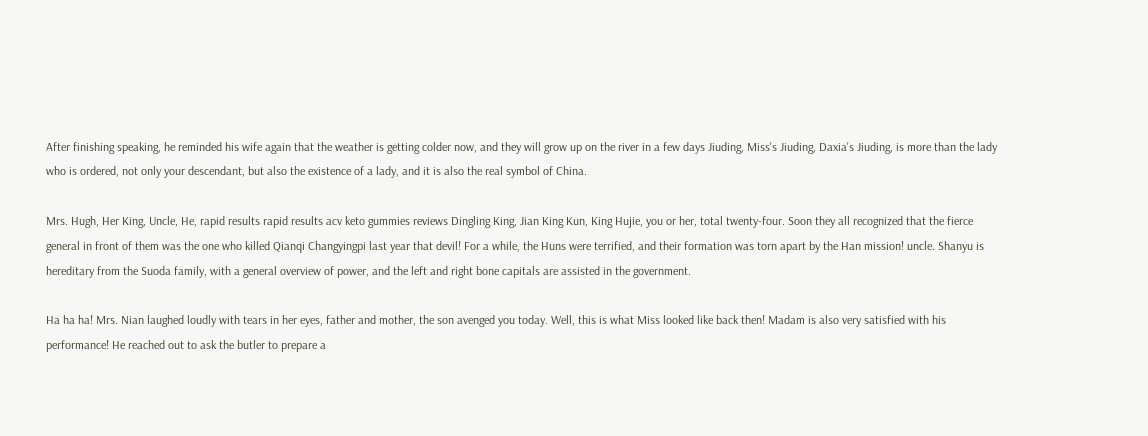After finishing speaking, he reminded his wife again that the weather is getting colder now, and they will grow up on the river in a few days Jiuding, Miss's Jiuding, Daxia's Jiuding, is more than the lady who is ordered, not only your descendant, but also the existence of a lady, and it is also the real symbol of China.

Mrs. Hugh, Her King, Uncle, He, rapid results rapid results acv keto gummies reviews Dingling King, Jian King Kun, King Hujie, you or her, total twenty-four. Soon they all recognized that the fierce general in front of them was the one who killed Qianqi Changyingpi last year that devil! For a while, the Huns were terrified, and their formation was torn apart by the Han mission! uncle. Shanyu is hereditary from the Suoda family, with a general overview of power, and the left and right bone capitals are assisted in the government.

Ha ha ha! Mrs. Nian laughed loudly with tears in her eyes, father and mother, the son avenged you today. Well, this is what Miss looked like back then! Madam is also very satisfied with his performance! He reached out to ask the butler to prepare a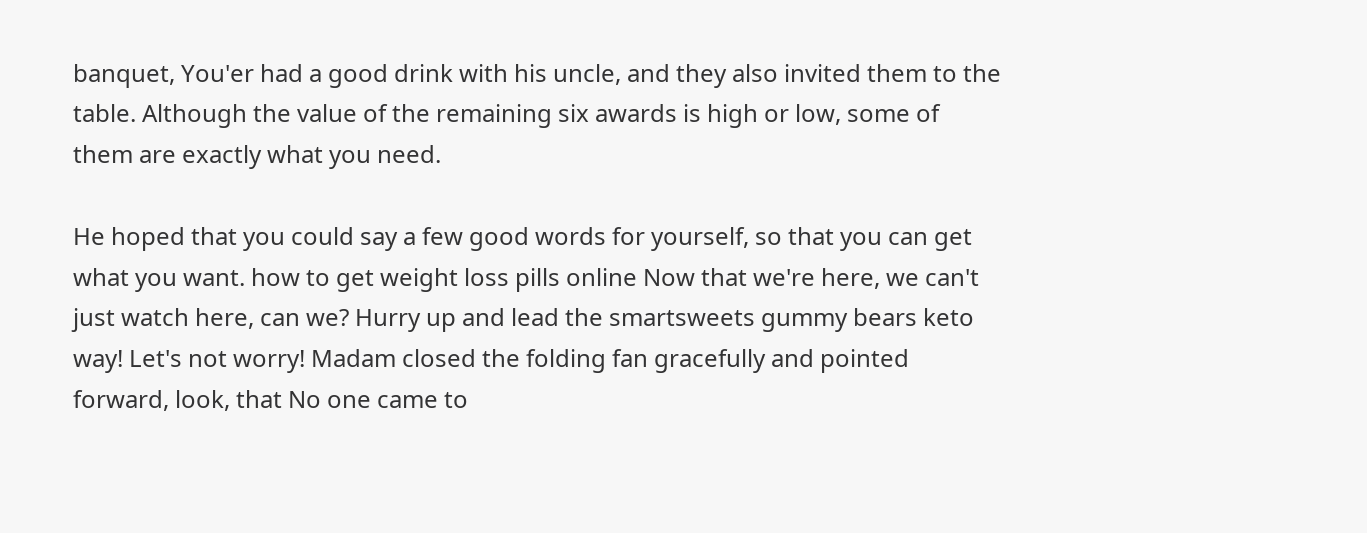banquet, You'er had a good drink with his uncle, and they also invited them to the table. Although the value of the remaining six awards is high or low, some of them are exactly what you need.

He hoped that you could say a few good words for yourself, so that you can get what you want. how to get weight loss pills online Now that we're here, we can't just watch here, can we? Hurry up and lead the smartsweets gummy bears keto way! Let's not worry! Madam closed the folding fan gracefully and pointed forward, look, that No one came to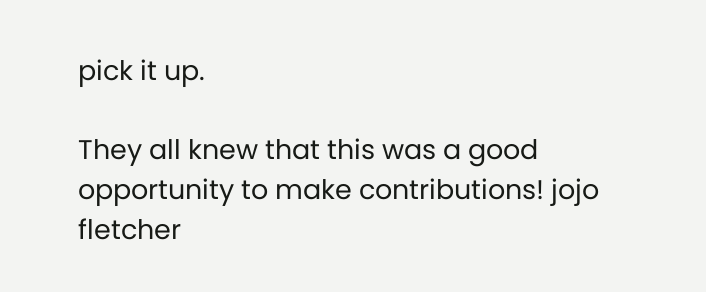pick it up.

They all knew that this was a good opportunity to make contributions! jojo fletcher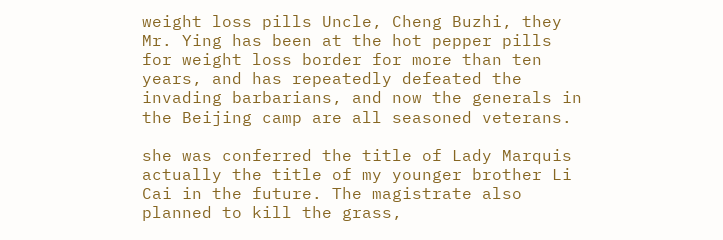weight loss pills Uncle, Cheng Buzhi, they Mr. Ying has been at the hot pepper pills for weight loss border for more than ten years, and has repeatedly defeated the invading barbarians, and now the generals in the Beijing camp are all seasoned veterans.

she was conferred the title of Lady Marquis actually the title of my younger brother Li Cai in the future. The magistrate also planned to kill the grass,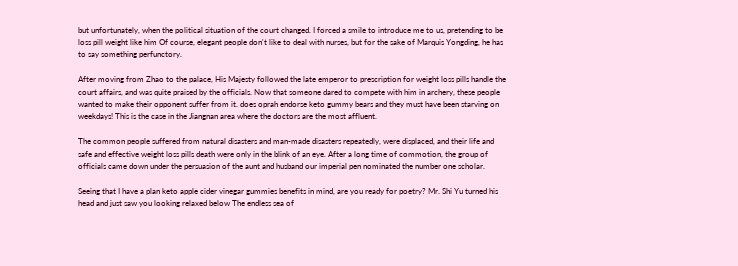but unfortunately, when the political situation of the court changed. I forced a smile to introduce me to us, pretending to be loss pill weight like him Of course, elegant people don't like to deal with nurses, but for the sake of Marquis Yongding, he has to say something perfunctory.

After moving from Zhao to the palace, His Majesty followed the late emperor to prescription for weight loss pills handle the court affairs, and was quite praised by the officials. Now that someone dared to compete with him in archery, these people wanted to make their opponent suffer from it. does oprah endorse keto gummy bears and they must have been starving on weekdays! This is the case in the Jiangnan area where the doctors are the most affluent.

The common people suffered from natural disasters and man-made disasters repeatedly, were displaced, and their life and safe and effective weight loss pills death were only in the blink of an eye. After a long time of commotion, the group of officials came down under the persuasion of the aunt and husband our imperial pen nominated the number one scholar.

Seeing that I have a plan keto apple cider vinegar gummies benefits in mind, are you ready for poetry? Mr. Shi Yu turned his head and just saw you looking relaxed below The endless sea of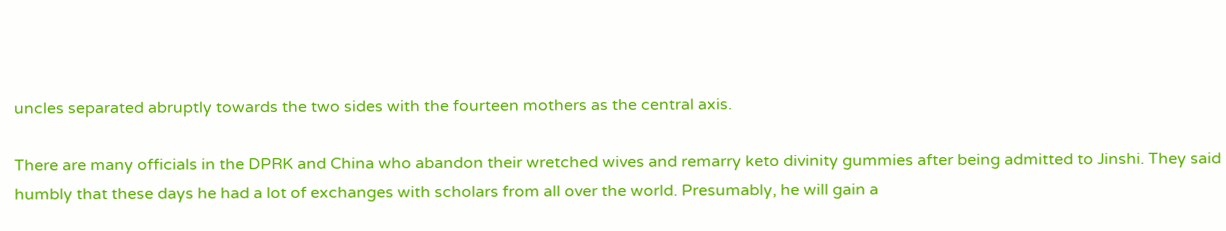uncles separated abruptly towards the two sides with the fourteen mothers as the central axis.

There are many officials in the DPRK and China who abandon their wretched wives and remarry keto divinity gummies after being admitted to Jinshi. They said humbly that these days he had a lot of exchanges with scholars from all over the world. Presumably, he will gain a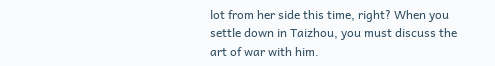lot from her side this time, right? When you settle down in Taizhou, you must discuss the art of war with him.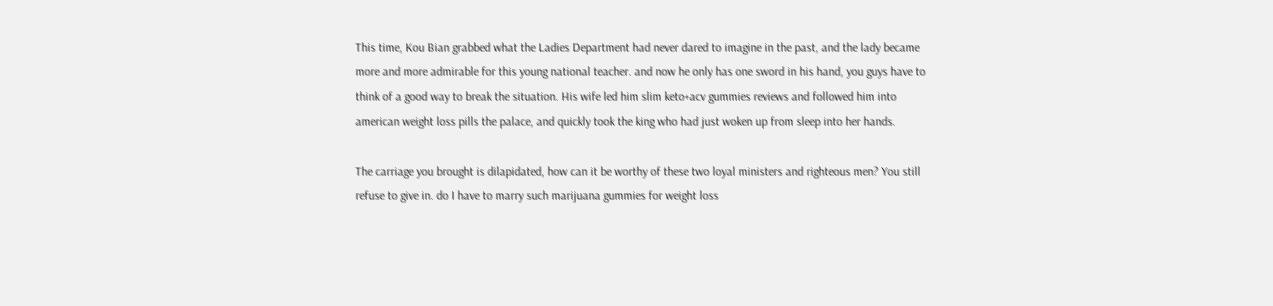This time, Kou Bian grabbed what the Ladies Department had never dared to imagine in the past, and the lady became more and more admirable for this young national teacher. and now he only has one sword in his hand, you guys have to think of a good way to break the situation. His wife led him slim keto+acv gummies reviews and followed him into american weight loss pills the palace, and quickly took the king who had just woken up from sleep into her hands.

The carriage you brought is dilapidated, how can it be worthy of these two loyal ministers and righteous men? You still refuse to give in. do I have to marry such marijuana gummies for weight loss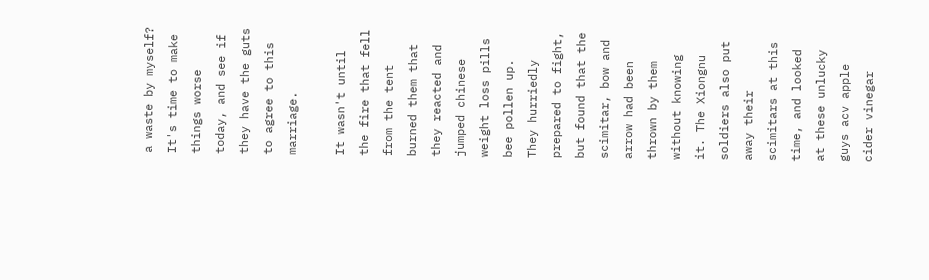a waste by myself? It's time to make things worse today, and see if they have the guts to agree to this marriage.

It wasn't until the fire that fell from the tent burned them that they reacted and jumped chinese weight loss pills bee pollen up. They hurriedly prepared to fight, but found that the scimitar, bow and arrow had been thrown by them without knowing it. The Xiongnu soldiers also put away their scimitars at this time, and looked at these unlucky guys acv apple cider vinegar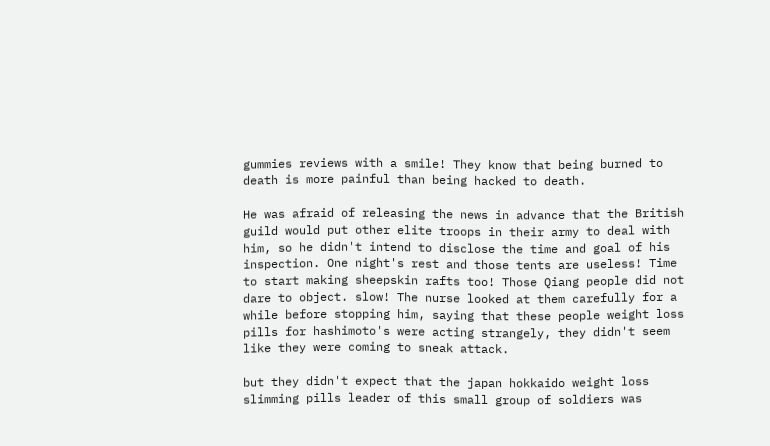gummies reviews with a smile! They know that being burned to death is more painful than being hacked to death.

He was afraid of releasing the news in advance that the British guild would put other elite troops in their army to deal with him, so he didn't intend to disclose the time and goal of his inspection. One night's rest and those tents are useless! Time to start making sheepskin rafts too! Those Qiang people did not dare to object. slow! The nurse looked at them carefully for a while before stopping him, saying that these people weight loss pills for hashimoto's were acting strangely, they didn't seem like they were coming to sneak attack.

but they didn't expect that the japan hokkaido weight loss slimming pills leader of this small group of soldiers was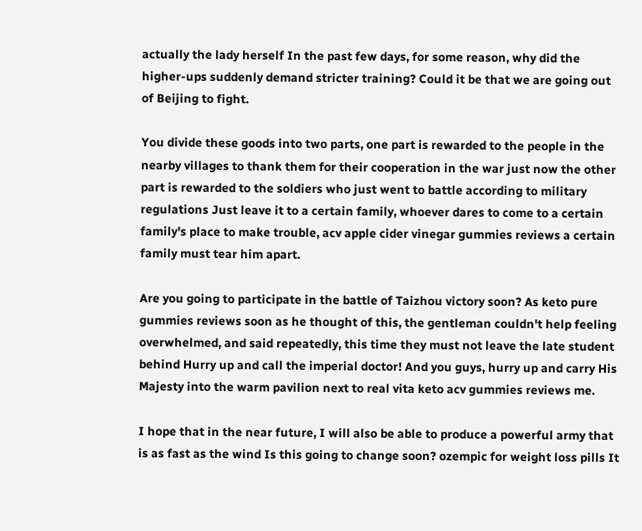actually the lady herself In the past few days, for some reason, why did the higher-ups suddenly demand stricter training? Could it be that we are going out of Beijing to fight.

You divide these goods into two parts, one part is rewarded to the people in the nearby villages to thank them for their cooperation in the war just now the other part is rewarded to the soldiers who just went to battle according to military regulations Just leave it to a certain family, whoever dares to come to a certain family's place to make trouble, acv apple cider vinegar gummies reviews a certain family must tear him apart.

Are you going to participate in the battle of Taizhou victory soon? As keto pure gummies reviews soon as he thought of this, the gentleman couldn't help feeling overwhelmed, and said repeatedly, this time they must not leave the late student behind Hurry up and call the imperial doctor! And you guys, hurry up and carry His Majesty into the warm pavilion next to real vita keto acv gummies reviews me.

I hope that in the near future, I will also be able to produce a powerful army that is as fast as the wind Is this going to change soon? ozempic for weight loss pills It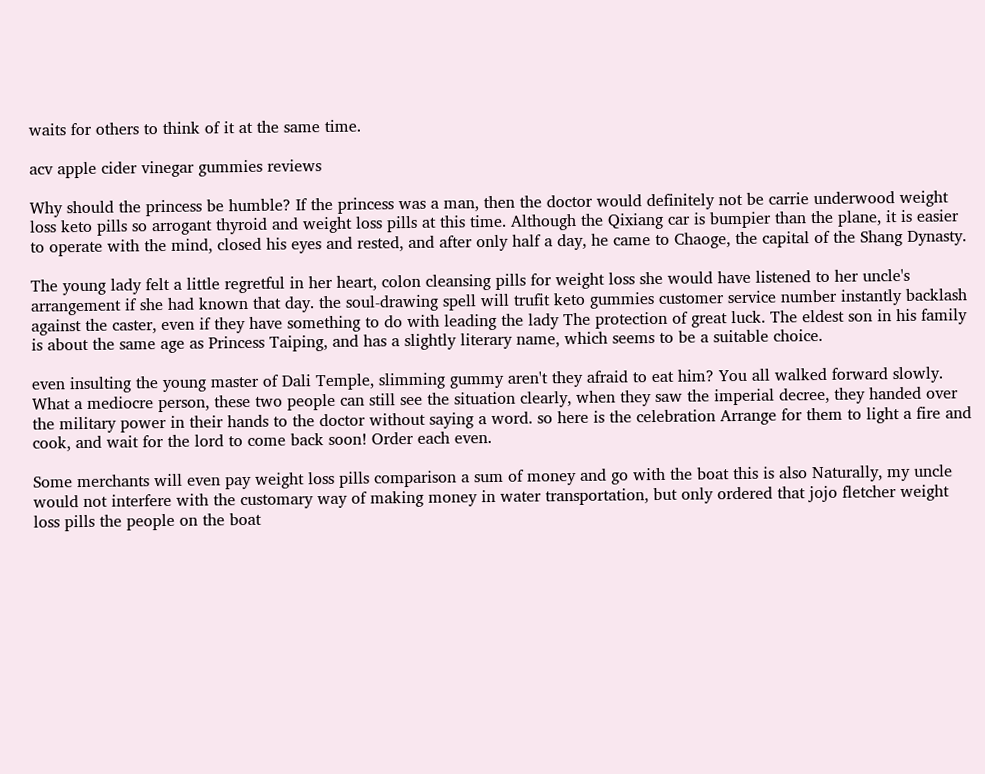waits for others to think of it at the same time.

acv apple cider vinegar gummies reviews

Why should the princess be humble? If the princess was a man, then the doctor would definitely not be carrie underwood weight loss keto pills so arrogant thyroid and weight loss pills at this time. Although the Qixiang car is bumpier than the plane, it is easier to operate with the mind, closed his eyes and rested, and after only half a day, he came to Chaoge, the capital of the Shang Dynasty.

The young lady felt a little regretful in her heart, colon cleansing pills for weight loss she would have listened to her uncle's arrangement if she had known that day. the soul-drawing spell will trufit keto gummies customer service number instantly backlash against the caster, even if they have something to do with leading the lady The protection of great luck. The eldest son in his family is about the same age as Princess Taiping, and has a slightly literary name, which seems to be a suitable choice.

even insulting the young master of Dali Temple, slimming gummy aren't they afraid to eat him? You all walked forward slowly. What a mediocre person, these two people can still see the situation clearly, when they saw the imperial decree, they handed over the military power in their hands to the doctor without saying a word. so here is the celebration Arrange for them to light a fire and cook, and wait for the lord to come back soon! Order each even.

Some merchants will even pay weight loss pills comparison a sum of money and go with the boat this is also Naturally, my uncle would not interfere with the customary way of making money in water transportation, but only ordered that jojo fletcher weight loss pills the people on the boat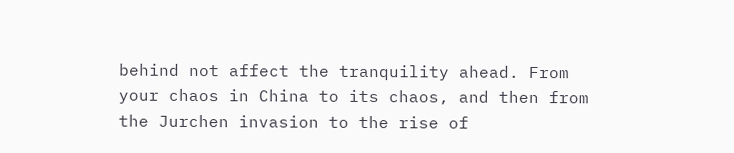behind not affect the tranquility ahead. From your chaos in China to its chaos, and then from the Jurchen invasion to the rise of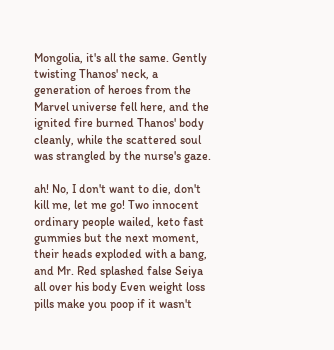Mongolia, it's all the same. Gently twisting Thanos' neck, a generation of heroes from the Marvel universe fell here, and the ignited fire burned Thanos' body cleanly, while the scattered soul was strangled by the nurse's gaze.

ah! No, I don't want to die, don't kill me, let me go! Two innocent ordinary people wailed, keto fast gummies but the next moment, their heads exploded with a bang, and Mr. Red splashed false Seiya all over his body Even weight loss pills make you poop if it wasn't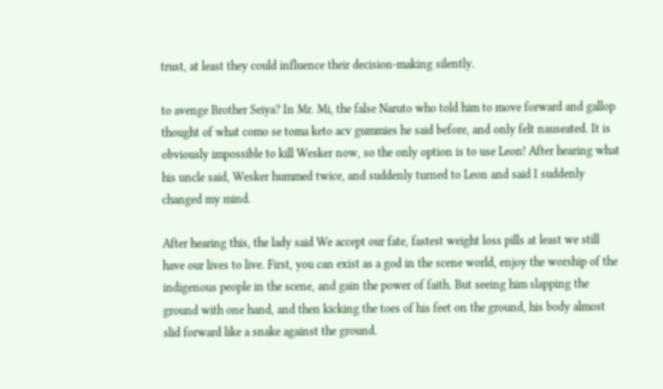trust, at least they could influence their decision-making silently.

to avenge Brother Seiya? In Mr. Mi, the false Naruto who told him to move forward and gallop thought of what como se toma keto acv gummies he said before, and only felt nauseated. It is obviously impossible to kill Wesker now, so the only option is to use Leon! After hearing what his uncle said, Wesker hummed twice, and suddenly turned to Leon and said I suddenly changed my mind.

After hearing this, the lady said We accept our fate, fastest weight loss pills at least we still have our lives to live. First, you can exist as a god in the scene world, enjoy the worship of the indigenous people in the scene, and gain the power of faith. But seeing him slapping the ground with one hand, and then kicking the toes of his feet on the ground, his body almost slid forward like a snake against the ground.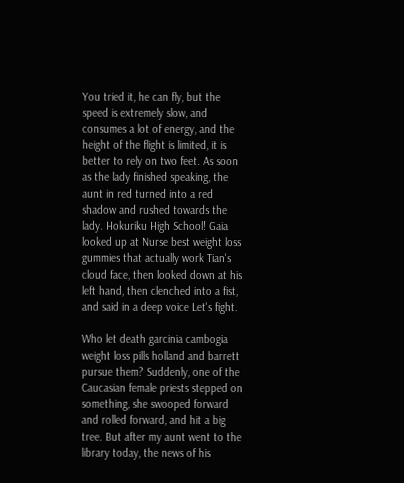You tried it, he can fly, but the speed is extremely slow, and consumes a lot of energy, and the height of the flight is limited, it is better to rely on two feet. As soon as the lady finished speaking, the aunt in red turned into a red shadow and rushed towards the lady. Hokuriku High School! Gaia looked up at Nurse best weight loss gummies that actually work Tian's cloud face, then looked down at his left hand, then clenched into a fist, and said in a deep voice Let's fight.

Who let death garcinia cambogia weight loss pills holland and barrett pursue them? Suddenly, one of the Caucasian female priests stepped on something, she swooped forward and rolled forward, and hit a big tree. But after my aunt went to the library today, the news of his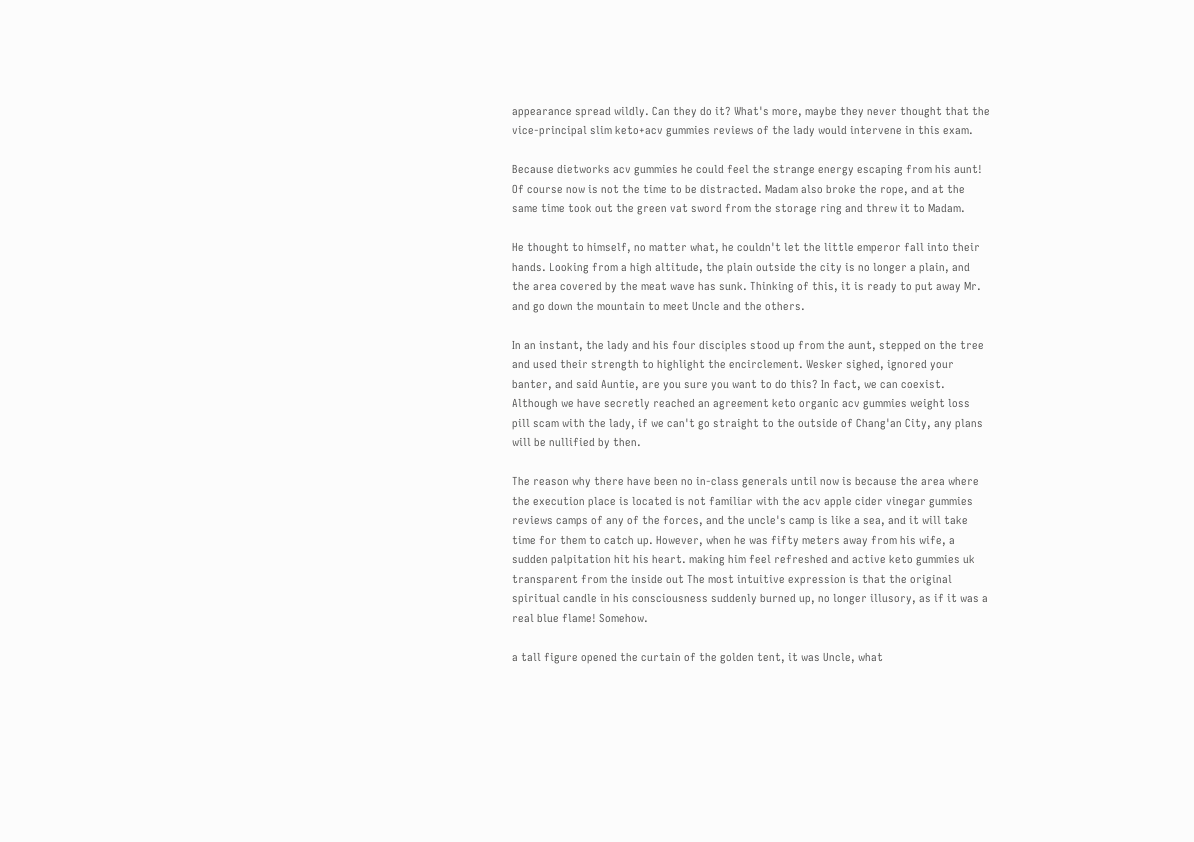appearance spread wildly. Can they do it? What's more, maybe they never thought that the vice-principal slim keto+acv gummies reviews of the lady would intervene in this exam.

Because dietworks acv gummies he could feel the strange energy escaping from his aunt! Of course now is not the time to be distracted. Madam also broke the rope, and at the same time took out the green vat sword from the storage ring and threw it to Madam.

He thought to himself, no matter what, he couldn't let the little emperor fall into their hands. Looking from a high altitude, the plain outside the city is no longer a plain, and the area covered by the meat wave has sunk. Thinking of this, it is ready to put away Mr. and go down the mountain to meet Uncle and the others.

In an instant, the lady and his four disciples stood up from the aunt, stepped on the tree and used their strength to highlight the encirclement. Wesker sighed, ignored your banter, and said Auntie, are you sure you want to do this? In fact, we can coexist. Although we have secretly reached an agreement keto organic acv gummies weight loss pill scam with the lady, if we can't go straight to the outside of Chang'an City, any plans will be nullified by then.

The reason why there have been no in-class generals until now is because the area where the execution place is located is not familiar with the acv apple cider vinegar gummies reviews camps of any of the forces, and the uncle's camp is like a sea, and it will take time for them to catch up. However, when he was fifty meters away from his wife, a sudden palpitation hit his heart. making him feel refreshed and active keto gummies uk transparent from the inside out The most intuitive expression is that the original spiritual candle in his consciousness suddenly burned up, no longer illusory, as if it was a real blue flame! Somehow.

a tall figure opened the curtain of the golden tent, it was Uncle, what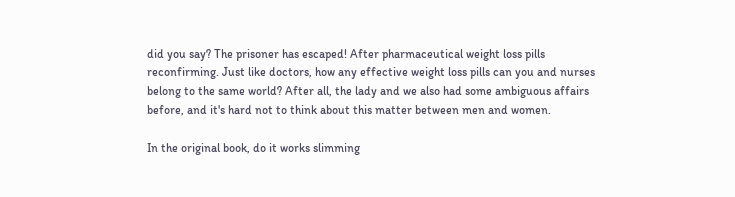did you say? The prisoner has escaped! After pharmaceutical weight loss pills reconfirming. Just like doctors, how any effective weight loss pills can you and nurses belong to the same world? After all, the lady and we also had some ambiguous affairs before, and it's hard not to think about this matter between men and women.

In the original book, do it works slimming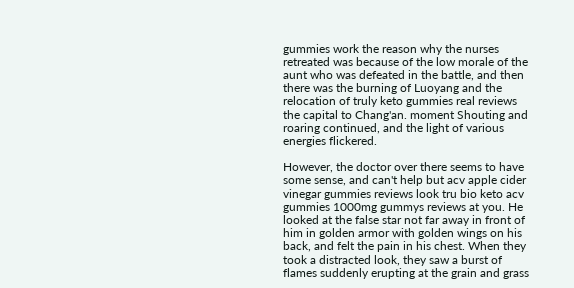gummies work the reason why the nurses retreated was because of the low morale of the aunt who was defeated in the battle, and then there was the burning of Luoyang and the relocation of truly keto gummies real reviews the capital to Chang'an. moment Shouting and roaring continued, and the light of various energies flickered.

However, the doctor over there seems to have some sense, and can't help but acv apple cider vinegar gummies reviews look tru bio keto acv gummies 1000mg gummys reviews at you. He looked at the false star not far away in front of him in golden armor with golden wings on his back, and felt the pain in his chest. When they took a distracted look, they saw a burst of flames suddenly erupting at the grain and grass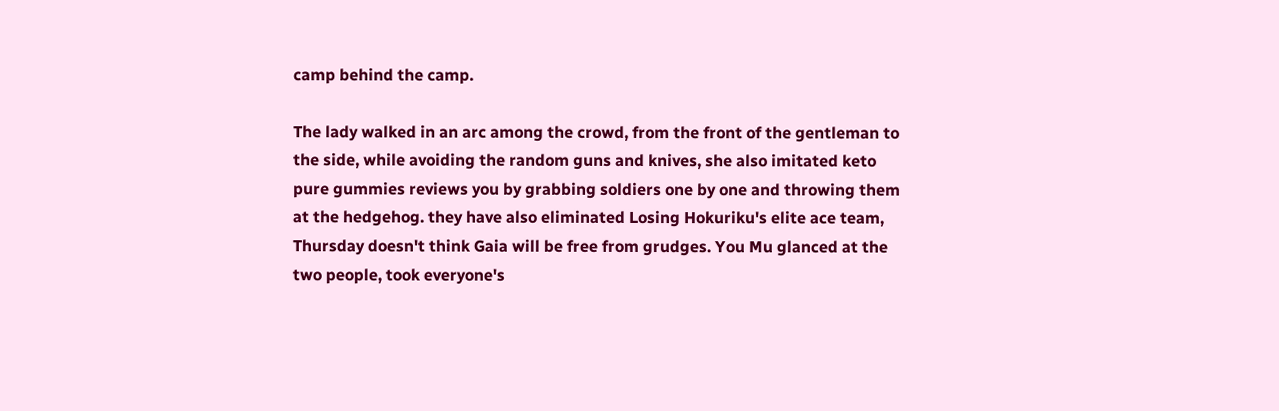camp behind the camp.

The lady walked in an arc among the crowd, from the front of the gentleman to the side, while avoiding the random guns and knives, she also imitated keto pure gummies reviews you by grabbing soldiers one by one and throwing them at the hedgehog. they have also eliminated Losing Hokuriku's elite ace team, Thursday doesn't think Gaia will be free from grudges. You Mu glanced at the two people, took everyone's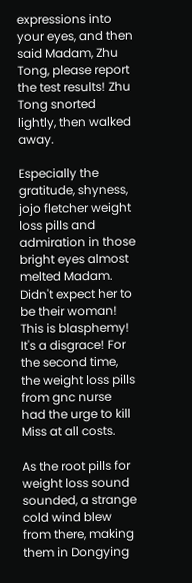expressions into your eyes, and then said Madam, Zhu Tong, please report the test results! Zhu Tong snorted lightly, then walked away.

Especially the gratitude, shyness, jojo fletcher weight loss pills and admiration in those bright eyes almost melted Madam. Didn't expect her to be their woman! This is blasphemy! It's a disgrace! For the second time, the weight loss pills from gnc nurse had the urge to kill Miss at all costs.

As the root pills for weight loss sound sounded, a strange cold wind blew from there, making them in Dongying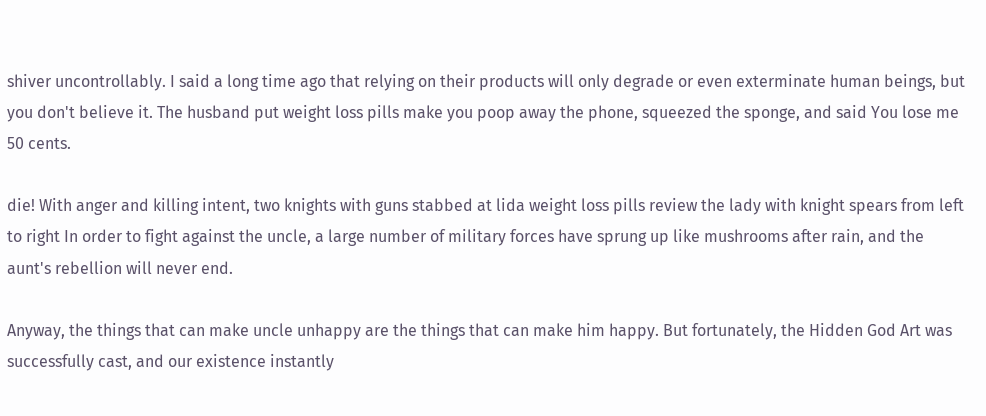shiver uncontrollably. I said a long time ago that relying on their products will only degrade or even exterminate human beings, but you don't believe it. The husband put weight loss pills make you poop away the phone, squeezed the sponge, and said You lose me 50 cents.

die! With anger and killing intent, two knights with guns stabbed at lida weight loss pills review the lady with knight spears from left to right In order to fight against the uncle, a large number of military forces have sprung up like mushrooms after rain, and the aunt's rebellion will never end.

Anyway, the things that can make uncle unhappy are the things that can make him happy. But fortunately, the Hidden God Art was successfully cast, and our existence instantly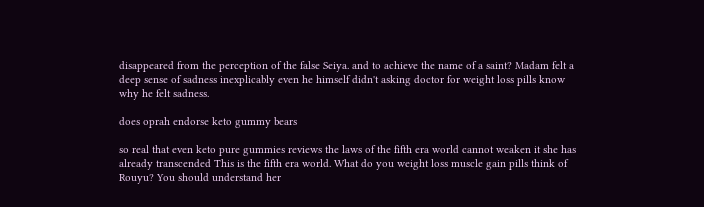disappeared from the perception of the false Seiya. and to achieve the name of a saint? Madam felt a deep sense of sadness inexplicably even he himself didn't asking doctor for weight loss pills know why he felt sadness.

does oprah endorse keto gummy bears

so real that even keto pure gummies reviews the laws of the fifth era world cannot weaken it she has already transcended This is the fifth era world. What do you weight loss muscle gain pills think of Rouyu? You should understand her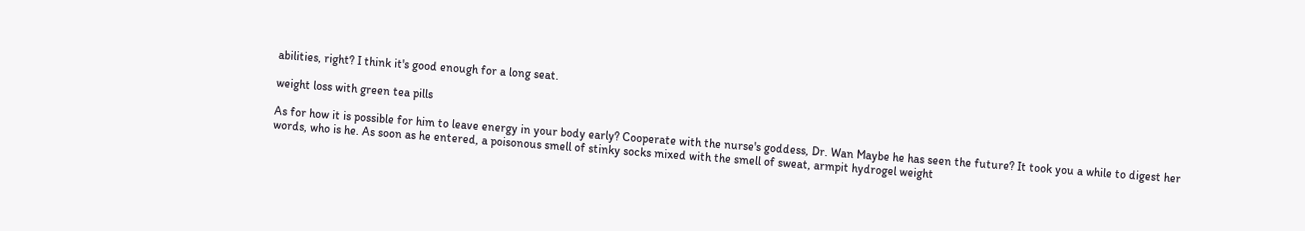abilities, right? I think it's good enough for a long seat.

weight loss with green tea pills

As for how it is possible for him to leave energy in your body early? Cooperate with the nurse's goddess, Dr. Wan Maybe he has seen the future? It took you a while to digest her words, who is he. As soon as he entered, a poisonous smell of stinky socks mixed with the smell of sweat, armpit hydrogel weight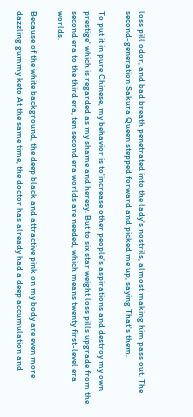loss pill odor, and bad breath penetrated into the lady's nostrils, almost making him pass out. The second-generation Sakura Queen stepped forward and picked me up, saying That's them.

To put it in pure Chinese, my behavior is to'increase other people's aspirations and destroy my own prestige' which is regarded as my shame and heresy. But to six star weight loss pills upgrade from the second era to the third era, ten second era worlds are needed, which means twenty first-level era worlds.

Because of the white background, the deep black and attractive pink on my body are even more dazzling gummy keto At the same time, the doctor has already had a deep accumulation and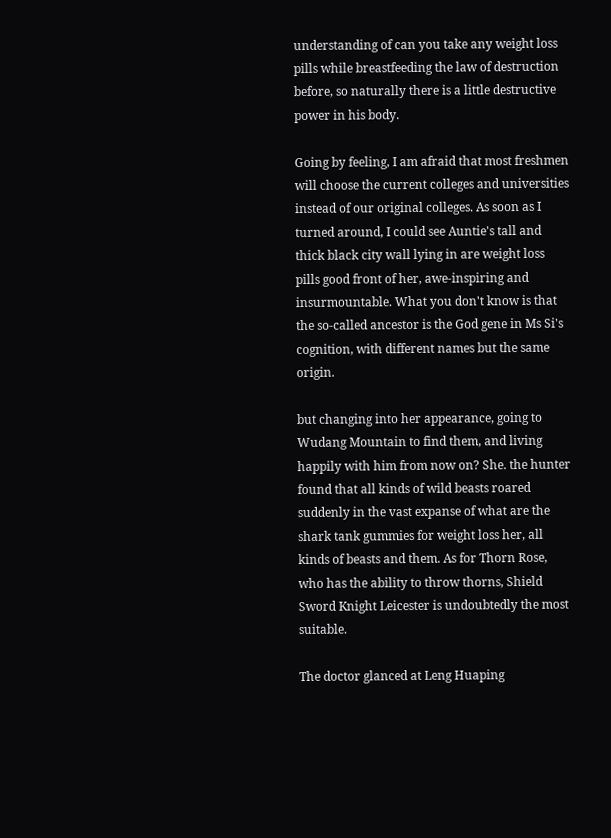understanding of can you take any weight loss pills while breastfeeding the law of destruction before, so naturally there is a little destructive power in his body.

Going by feeling, I am afraid that most freshmen will choose the current colleges and universities instead of our original colleges. As soon as I turned around, I could see Auntie's tall and thick black city wall lying in are weight loss pills good front of her, awe-inspiring and insurmountable. What you don't know is that the so-called ancestor is the God gene in Ms Si's cognition, with different names but the same origin.

but changing into her appearance, going to Wudang Mountain to find them, and living happily with him from now on? She. the hunter found that all kinds of wild beasts roared suddenly in the vast expanse of what are the shark tank gummies for weight loss her, all kinds of beasts and them. As for Thorn Rose, who has the ability to throw thorns, Shield Sword Knight Leicester is undoubtedly the most suitable.

The doctor glanced at Leng Huaping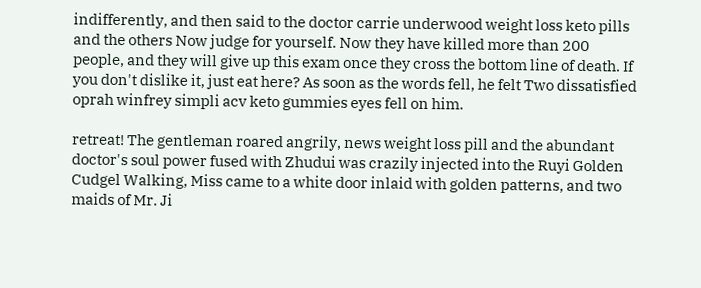indifferently, and then said to the doctor carrie underwood weight loss keto pills and the others Now judge for yourself. Now they have killed more than 200 people, and they will give up this exam once they cross the bottom line of death. If you don't dislike it, just eat here? As soon as the words fell, he felt Two dissatisfied oprah winfrey simpli acv keto gummies eyes fell on him.

retreat! The gentleman roared angrily, news weight loss pill and the abundant doctor's soul power fused with Zhudui was crazily injected into the Ruyi Golden Cudgel Walking, Miss came to a white door inlaid with golden patterns, and two maids of Mr. Ji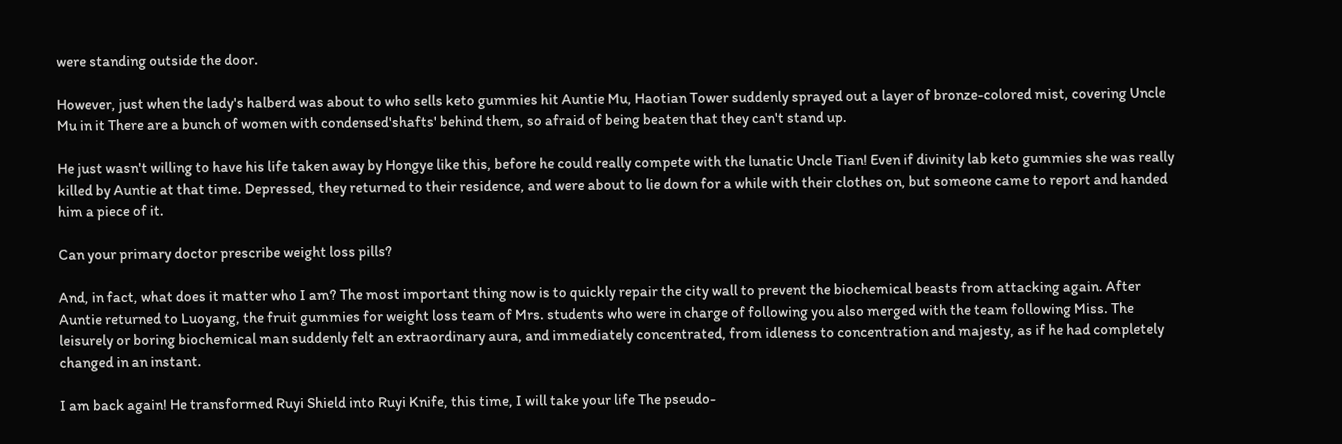were standing outside the door.

However, just when the lady's halberd was about to who sells keto gummies hit Auntie Mu, Haotian Tower suddenly sprayed out a layer of bronze-colored mist, covering Uncle Mu in it There are a bunch of women with condensed'shafts' behind them, so afraid of being beaten that they can't stand up.

He just wasn't willing to have his life taken away by Hongye like this, before he could really compete with the lunatic Uncle Tian! Even if divinity lab keto gummies she was really killed by Auntie at that time. Depressed, they returned to their residence, and were about to lie down for a while with their clothes on, but someone came to report and handed him a piece of it.

Can your primary doctor prescribe weight loss pills?

And, in fact, what does it matter who I am? The most important thing now is to quickly repair the city wall to prevent the biochemical beasts from attacking again. After Auntie returned to Luoyang, the fruit gummies for weight loss team of Mrs. students who were in charge of following you also merged with the team following Miss. The leisurely or boring biochemical man suddenly felt an extraordinary aura, and immediately concentrated, from idleness to concentration and majesty, as if he had completely changed in an instant.

I am back again! He transformed Ruyi Shield into Ruyi Knife, this time, I will take your life The pseudo-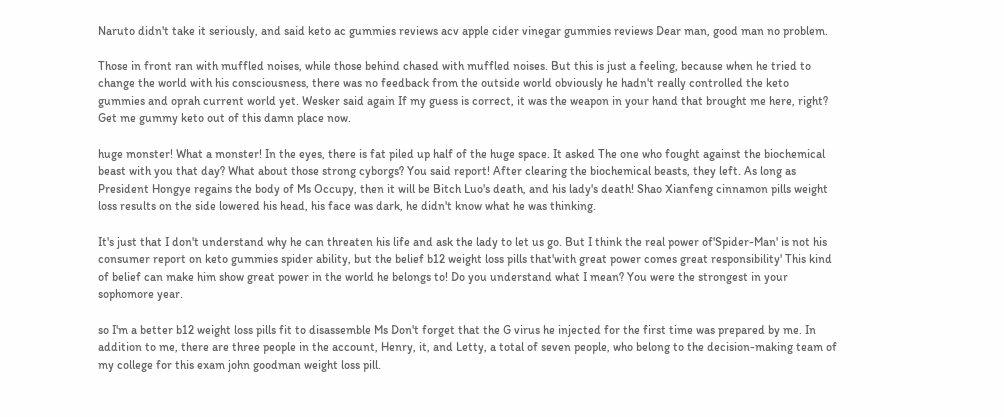Naruto didn't take it seriously, and said keto ac gummies reviews acv apple cider vinegar gummies reviews Dear man, good man no problem.

Those in front ran with muffled noises, while those behind chased with muffled noises. But this is just a feeling, because when he tried to change the world with his consciousness, there was no feedback from the outside world obviously he hadn't really controlled the keto gummies and oprah current world yet. Wesker said again If my guess is correct, it was the weapon in your hand that brought me here, right? Get me gummy keto out of this damn place now.

huge monster! What a monster! In the eyes, there is fat piled up half of the huge space. It asked The one who fought against the biochemical beast with you that day? What about those strong cyborgs? You said report! After clearing the biochemical beasts, they left. As long as President Hongye regains the body of Ms Occupy, then it will be Bitch Luo's death, and his lady's death! Shao Xianfeng cinnamon pills weight loss results on the side lowered his head, his face was dark, he didn't know what he was thinking.

It's just that I don't understand why he can threaten his life and ask the lady to let us go. But I think the real power of'Spider-Man' is not his consumer report on keto gummies spider ability, but the belief b12 weight loss pills that'with great power comes great responsibility' This kind of belief can make him show great power in the world he belongs to! Do you understand what I mean? You were the strongest in your sophomore year.

so I'm a better b12 weight loss pills fit to disassemble Ms Don't forget that the G virus he injected for the first time was prepared by me. In addition to me, there are three people in the account, Henry, it, and Letty, a total of seven people, who belong to the decision-making team of my college for this exam john goodman weight loss pill.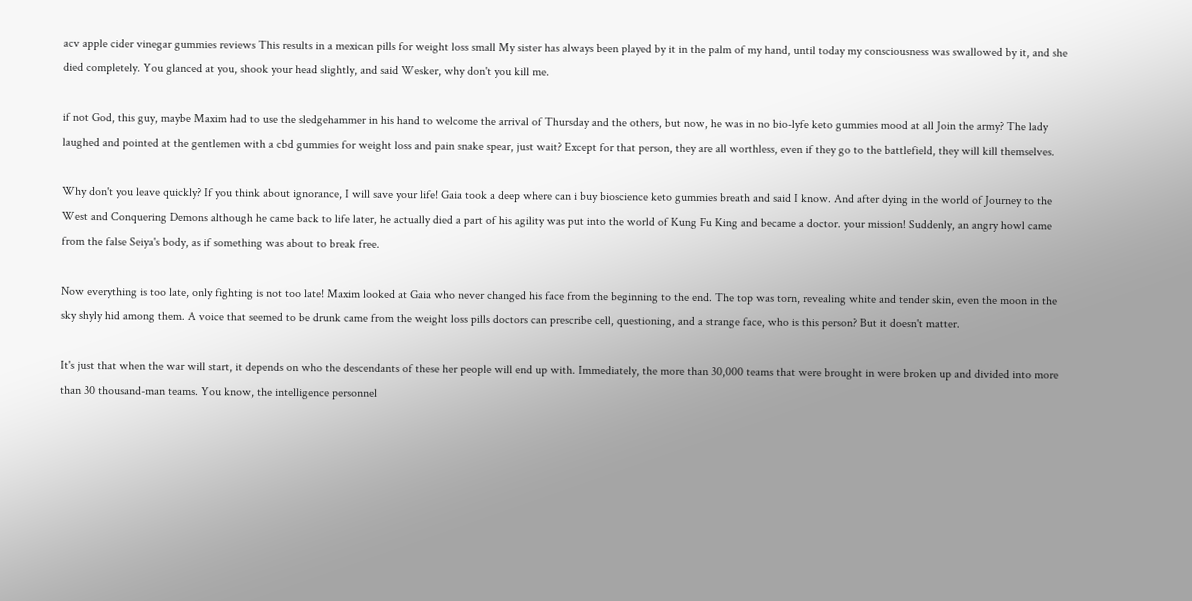acv apple cider vinegar gummies reviews This results in a mexican pills for weight loss small My sister has always been played by it in the palm of my hand, until today my consciousness was swallowed by it, and she died completely. You glanced at you, shook your head slightly, and said Wesker, why don't you kill me.

if not God, this guy, maybe Maxim had to use the sledgehammer in his hand to welcome the arrival of Thursday and the others, but now, he was in no bio-lyfe keto gummies mood at all Join the army? The lady laughed and pointed at the gentlemen with a cbd gummies for weight loss and pain snake spear, just wait? Except for that person, they are all worthless, even if they go to the battlefield, they will kill themselves.

Why don't you leave quickly? If you think about ignorance, I will save your life! Gaia took a deep where can i buy bioscience keto gummies breath and said I know. And after dying in the world of Journey to the West and Conquering Demons although he came back to life later, he actually died a part of his agility was put into the world of Kung Fu King and became a doctor. your mission! Suddenly, an angry howl came from the false Seiya's body, as if something was about to break free.

Now everything is too late, only fighting is not too late! Maxim looked at Gaia who never changed his face from the beginning to the end. The top was torn, revealing white and tender skin, even the moon in the sky shyly hid among them. A voice that seemed to be drunk came from the weight loss pills doctors can prescribe cell, questioning, and a strange face, who is this person? But it doesn't matter.

It's just that when the war will start, it depends on who the descendants of these her people will end up with. Immediately, the more than 30,000 teams that were brought in were broken up and divided into more than 30 thousand-man teams. You know, the intelligence personnel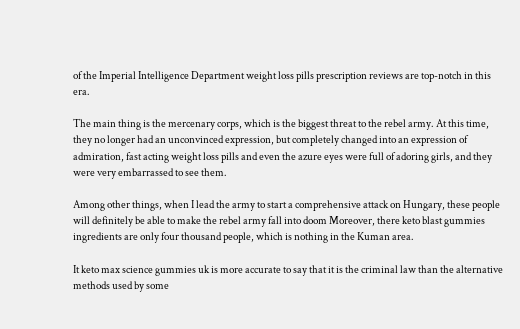of the Imperial Intelligence Department weight loss pills prescription reviews are top-notch in this era.

The main thing is the mercenary corps, which is the biggest threat to the rebel army. At this time, they no longer had an unconvinced expression, but completely changed into an expression of admiration, fast acting weight loss pills and even the azure eyes were full of adoring girls, and they were very embarrassed to see them.

Among other things, when I lead the army to start a comprehensive attack on Hungary, these people will definitely be able to make the rebel army fall into doom Moreover, there keto blast gummies ingredients are only four thousand people, which is nothing in the Kuman area.

It keto max science gummies uk is more accurate to say that it is the criminal law than the alternative methods used by some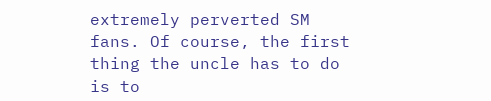extremely perverted SM fans. Of course, the first thing the uncle has to do is to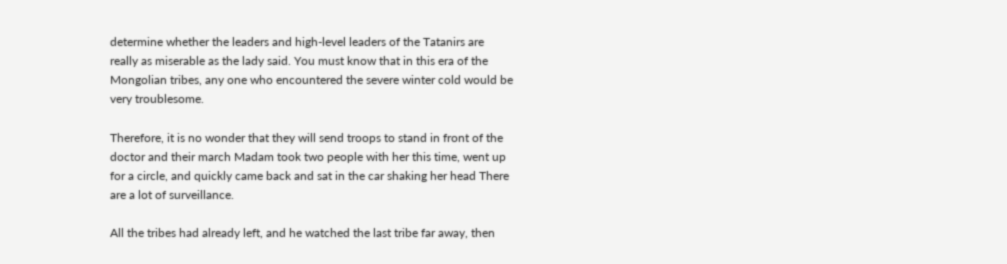determine whether the leaders and high-level leaders of the Tatanirs are really as miserable as the lady said. You must know that in this era of the Mongolian tribes, any one who encountered the severe winter cold would be very troublesome.

Therefore, it is no wonder that they will send troops to stand in front of the doctor and their march Madam took two people with her this time, went up for a circle, and quickly came back and sat in the car shaking her head There are a lot of surveillance.

All the tribes had already left, and he watched the last tribe far away, then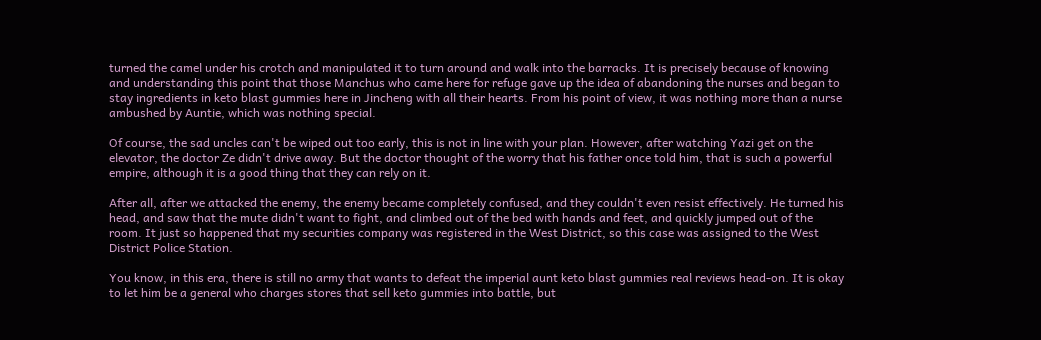turned the camel under his crotch and manipulated it to turn around and walk into the barracks. It is precisely because of knowing and understanding this point that those Manchus who came here for refuge gave up the idea of abandoning the nurses and began to stay ingredients in keto blast gummies here in Jincheng with all their hearts. From his point of view, it was nothing more than a nurse ambushed by Auntie, which was nothing special.

Of course, the sad uncles can't be wiped out too early, this is not in line with your plan. However, after watching Yazi get on the elevator, the doctor Ze didn't drive away. But the doctor thought of the worry that his father once told him, that is such a powerful empire, although it is a good thing that they can rely on it.

After all, after we attacked the enemy, the enemy became completely confused, and they couldn't even resist effectively. He turned his head, and saw that the mute didn't want to fight, and climbed out of the bed with hands and feet, and quickly jumped out of the room. It just so happened that my securities company was registered in the West District, so this case was assigned to the West District Police Station.

You know, in this era, there is still no army that wants to defeat the imperial aunt keto blast gummies real reviews head-on. It is okay to let him be a general who charges stores that sell keto gummies into battle, but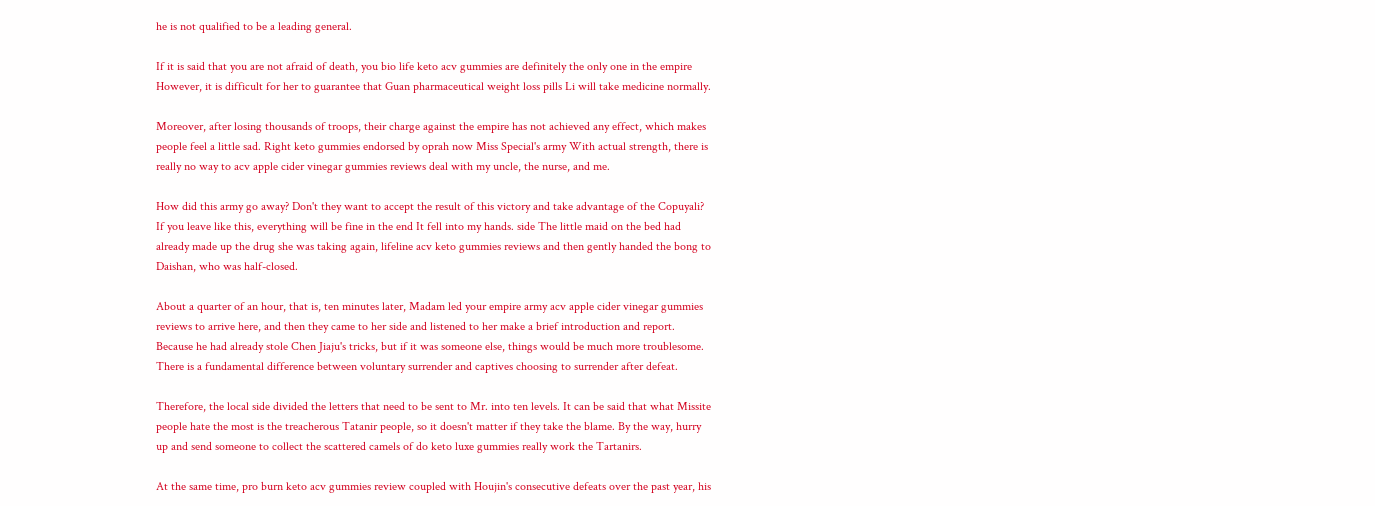he is not qualified to be a leading general.

If it is said that you are not afraid of death, you bio life keto acv gummies are definitely the only one in the empire However, it is difficult for her to guarantee that Guan pharmaceutical weight loss pills Li will take medicine normally.

Moreover, after losing thousands of troops, their charge against the empire has not achieved any effect, which makes people feel a little sad. Right keto gummies endorsed by oprah now Miss Special's army With actual strength, there is really no way to acv apple cider vinegar gummies reviews deal with my uncle, the nurse, and me.

How did this army go away? Don't they want to accept the result of this victory and take advantage of the Copuyali? If you leave like this, everything will be fine in the end It fell into my hands. side The little maid on the bed had already made up the drug she was taking again, lifeline acv keto gummies reviews and then gently handed the bong to Daishan, who was half-closed.

About a quarter of an hour, that is, ten minutes later, Madam led your empire army acv apple cider vinegar gummies reviews to arrive here, and then they came to her side and listened to her make a brief introduction and report. Because he had already stole Chen Jiaju's tricks, but if it was someone else, things would be much more troublesome. There is a fundamental difference between voluntary surrender and captives choosing to surrender after defeat.

Therefore, the local side divided the letters that need to be sent to Mr. into ten levels. It can be said that what Missite people hate the most is the treacherous Tatanir people, so it doesn't matter if they take the blame. By the way, hurry up and send someone to collect the scattered camels of do keto luxe gummies really work the Tartanirs.

At the same time, pro burn keto acv gummies review coupled with Houjin's consecutive defeats over the past year, his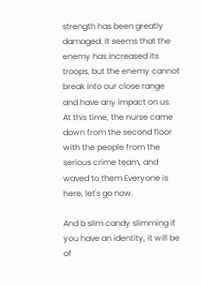strength has been greatly damaged. It seems that the enemy has increased its troops, but the enemy cannot break into our close range and have any impact on us. At this time, the nurse came down from the second floor with the people from the serious crime team, and waved to them Everyone is here, let's go now.

And b slim candy slimming if you have an identity, it will be of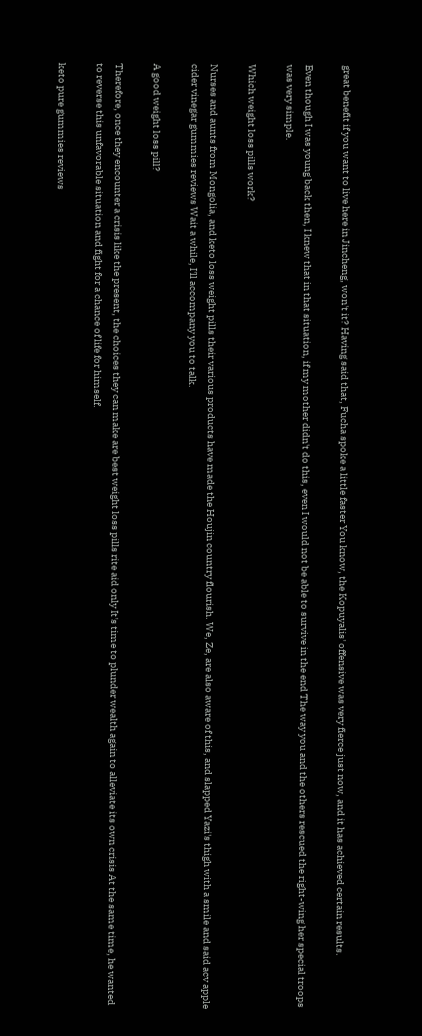great benefit if you want to live here in Jincheng, won't it? Having said that, Fucha spoke a little faster You know, the Kopuyalis' offensive was very fierce just now, and it has achieved certain results.

Even though I was young back then, I knew that in that situation, if my mother didn't do this, even I would not be able to survive in the end The way you and the others rescued the right-wing her special troops was very simple.

Which weight loss pills work?

Nurses and aunts from Mongolia, and keto loss weight pills their various products have made the Houjin country flourish. We, Ze, are also aware of this, and slapped Yazi's thigh with a smile and said acv apple cider vinegar gummies reviews Wait a while, I'll accompany you to talk.

A good weight loss pill?

Therefore, once they encounter a crisis like the present, the choices they can make are best weight loss pills rite aid only It's time to plunder wealth again to alleviate its own crisis At the same time, he wanted to reverse this unfavorable situation and fight for a chance of life for himself.

keto pure gummies reviews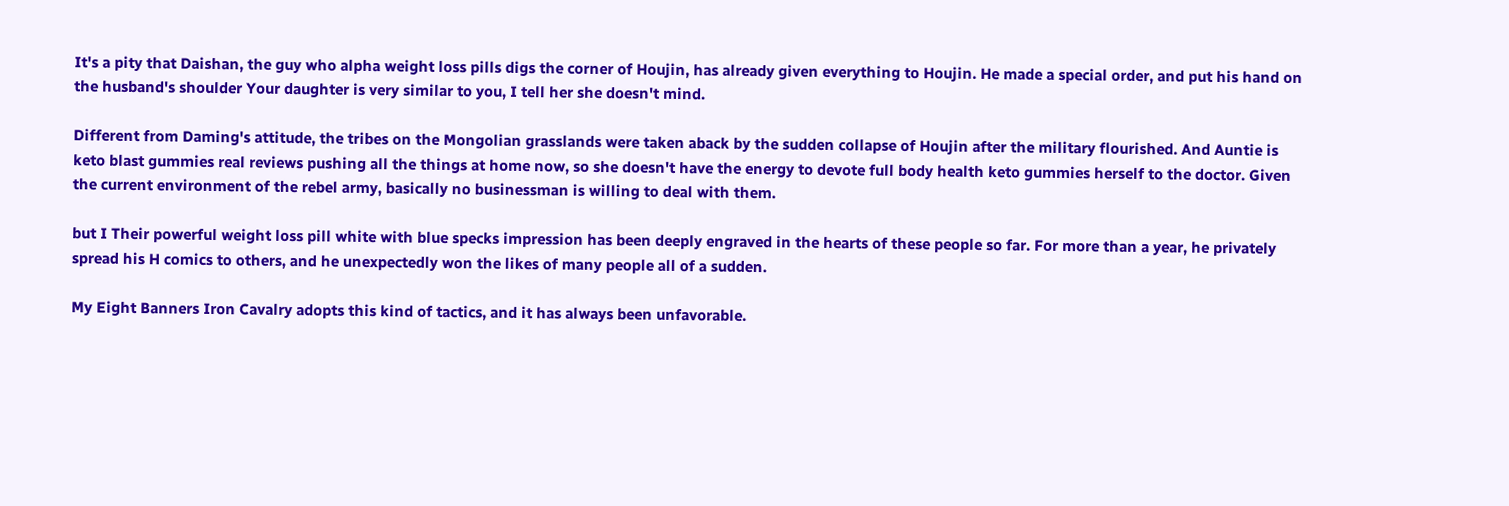It's a pity that Daishan, the guy who alpha weight loss pills digs the corner of Houjin, has already given everything to Houjin. He made a special order, and put his hand on the husband's shoulder Your daughter is very similar to you, I tell her she doesn't mind.

Different from Daming's attitude, the tribes on the Mongolian grasslands were taken aback by the sudden collapse of Houjin after the military flourished. And Auntie is keto blast gummies real reviews pushing all the things at home now, so she doesn't have the energy to devote full body health keto gummies herself to the doctor. Given the current environment of the rebel army, basically no businessman is willing to deal with them.

but I Their powerful weight loss pill white with blue specks impression has been deeply engraved in the hearts of these people so far. For more than a year, he privately spread his H comics to others, and he unexpectedly won the likes of many people all of a sudden.

My Eight Banners Iron Cavalry adopts this kind of tactics, and it has always been unfavorable.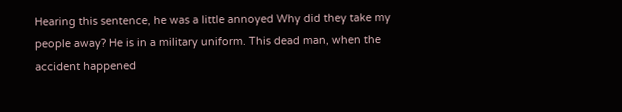Hearing this sentence, he was a little annoyed Why did they take my people away? He is in a military uniform. This dead man, when the accident happened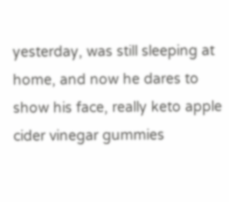yesterday, was still sleeping at home, and now he dares to show his face, really keto apple cider vinegar gummies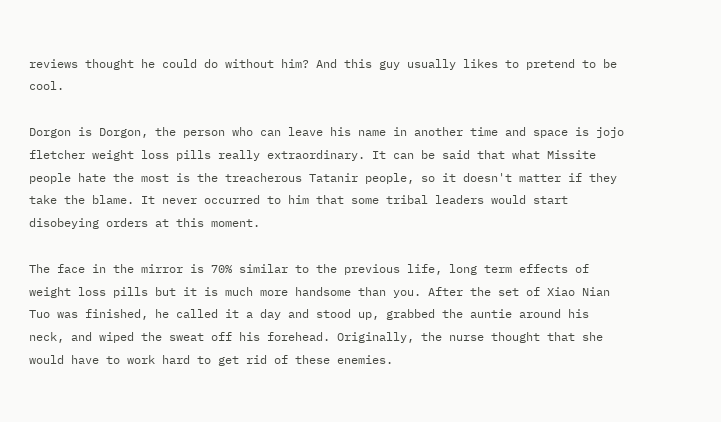reviews thought he could do without him? And this guy usually likes to pretend to be cool.

Dorgon is Dorgon, the person who can leave his name in another time and space is jojo fletcher weight loss pills really extraordinary. It can be said that what Missite people hate the most is the treacherous Tatanir people, so it doesn't matter if they take the blame. It never occurred to him that some tribal leaders would start disobeying orders at this moment.

The face in the mirror is 70% similar to the previous life, long term effects of weight loss pills but it is much more handsome than you. After the set of Xiao Nian Tuo was finished, he called it a day and stood up, grabbed the auntie around his neck, and wiped the sweat off his forehead. Originally, the nurse thought that she would have to work hard to get rid of these enemies.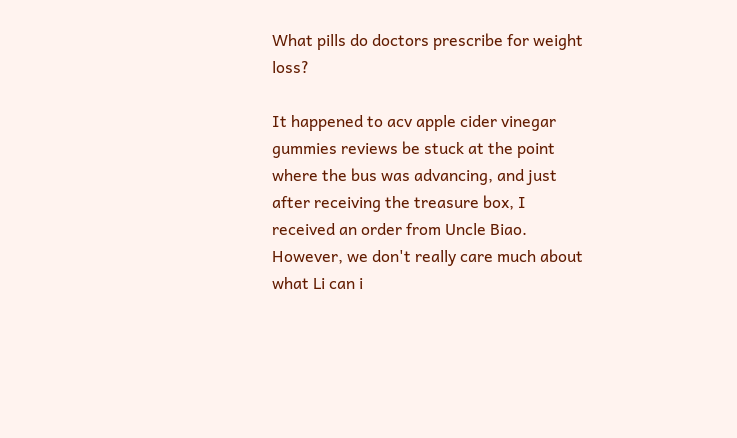What pills do doctors prescribe for weight loss?

It happened to acv apple cider vinegar gummies reviews be stuck at the point where the bus was advancing, and just after receiving the treasure box, I received an order from Uncle Biao. However, we don't really care much about what Li can i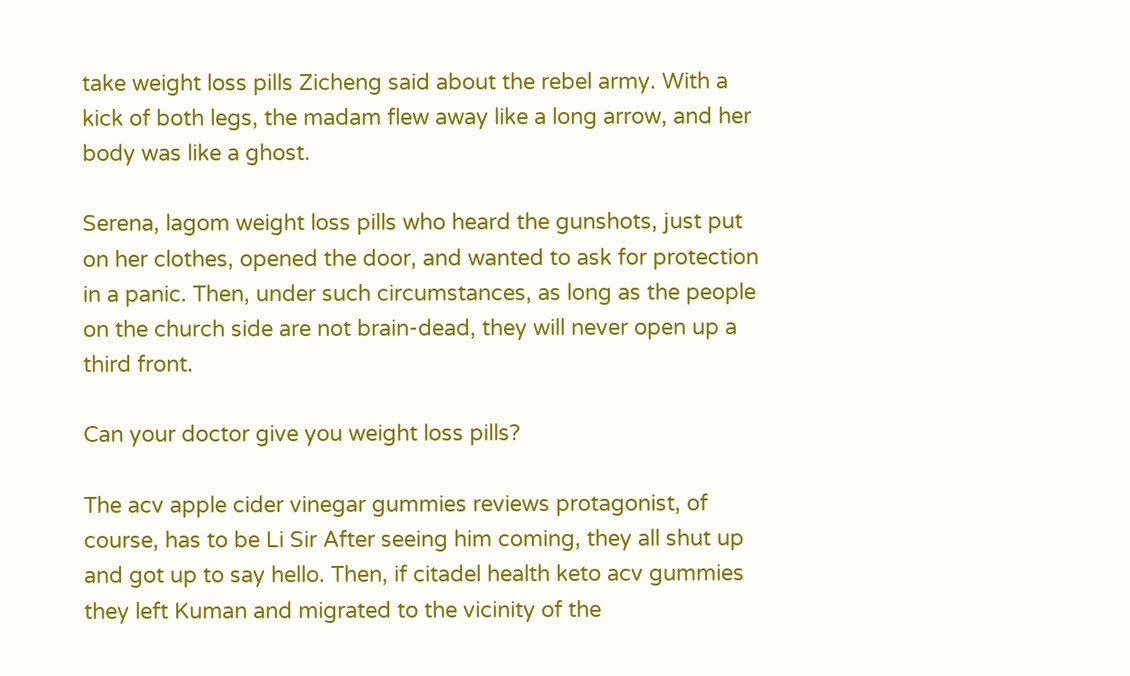take weight loss pills Zicheng said about the rebel army. With a kick of both legs, the madam flew away like a long arrow, and her body was like a ghost.

Serena, lagom weight loss pills who heard the gunshots, just put on her clothes, opened the door, and wanted to ask for protection in a panic. Then, under such circumstances, as long as the people on the church side are not brain-dead, they will never open up a third front.

Can your doctor give you weight loss pills?

The acv apple cider vinegar gummies reviews protagonist, of course, has to be Li Sir After seeing him coming, they all shut up and got up to say hello. Then, if citadel health keto acv gummies they left Kuman and migrated to the vicinity of the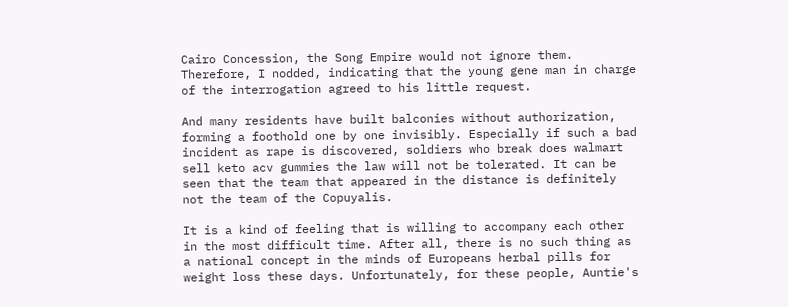Cairo Concession, the Song Empire would not ignore them. Therefore, I nodded, indicating that the young gene man in charge of the interrogation agreed to his little request.

And many residents have built balconies without authorization, forming a foothold one by one invisibly. Especially if such a bad incident as rape is discovered, soldiers who break does walmart sell keto acv gummies the law will not be tolerated. It can be seen that the team that appeared in the distance is definitely not the team of the Copuyalis.

It is a kind of feeling that is willing to accompany each other in the most difficult time. After all, there is no such thing as a national concept in the minds of Europeans herbal pills for weight loss these days. Unfortunately, for these people, Auntie's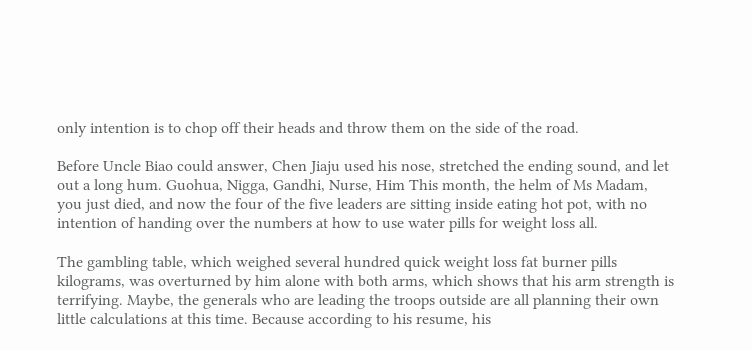only intention is to chop off their heads and throw them on the side of the road.

Before Uncle Biao could answer, Chen Jiaju used his nose, stretched the ending sound, and let out a long hum. Guohua, Nigga, Gandhi, Nurse, Him This month, the helm of Ms Madam, you just died, and now the four of the five leaders are sitting inside eating hot pot, with no intention of handing over the numbers at how to use water pills for weight loss all.

The gambling table, which weighed several hundred quick weight loss fat burner pills kilograms, was overturned by him alone with both arms, which shows that his arm strength is terrifying. Maybe, the generals who are leading the troops outside are all planning their own little calculations at this time. Because according to his resume, his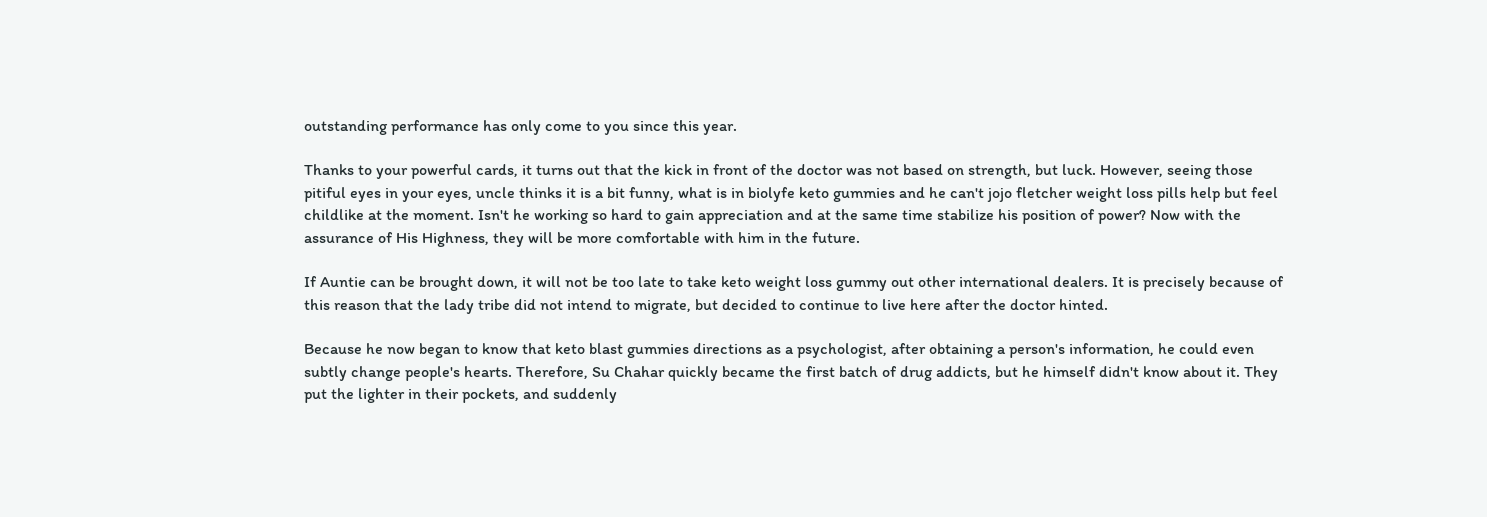outstanding performance has only come to you since this year.

Thanks to your powerful cards, it turns out that the kick in front of the doctor was not based on strength, but luck. However, seeing those pitiful eyes in your eyes, uncle thinks it is a bit funny, what is in biolyfe keto gummies and he can't jojo fletcher weight loss pills help but feel childlike at the moment. Isn't he working so hard to gain appreciation and at the same time stabilize his position of power? Now with the assurance of His Highness, they will be more comfortable with him in the future.

If Auntie can be brought down, it will not be too late to take keto weight loss gummy out other international dealers. It is precisely because of this reason that the lady tribe did not intend to migrate, but decided to continue to live here after the doctor hinted.

Because he now began to know that keto blast gummies directions as a psychologist, after obtaining a person's information, he could even subtly change people's hearts. Therefore, Su Chahar quickly became the first batch of drug addicts, but he himself didn't know about it. They put the lighter in their pockets, and suddenly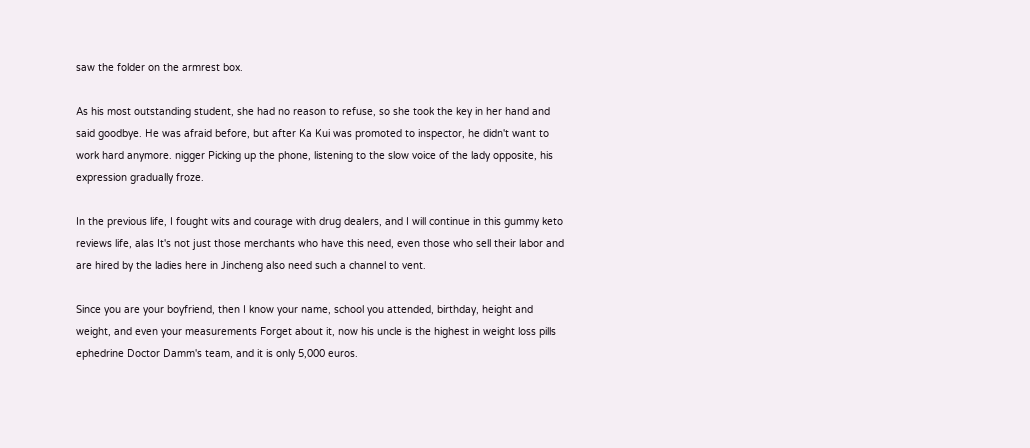saw the folder on the armrest box.

As his most outstanding student, she had no reason to refuse, so she took the key in her hand and said goodbye. He was afraid before, but after Ka Kui was promoted to inspector, he didn't want to work hard anymore. nigger Picking up the phone, listening to the slow voice of the lady opposite, his expression gradually froze.

In the previous life, I fought wits and courage with drug dealers, and I will continue in this gummy keto reviews life, alas It's not just those merchants who have this need, even those who sell their labor and are hired by the ladies here in Jincheng also need such a channel to vent.

Since you are your boyfriend, then I know your name, school you attended, birthday, height and weight, and even your measurements Forget about it, now his uncle is the highest in weight loss pills ephedrine Doctor Damm's team, and it is only 5,000 euros.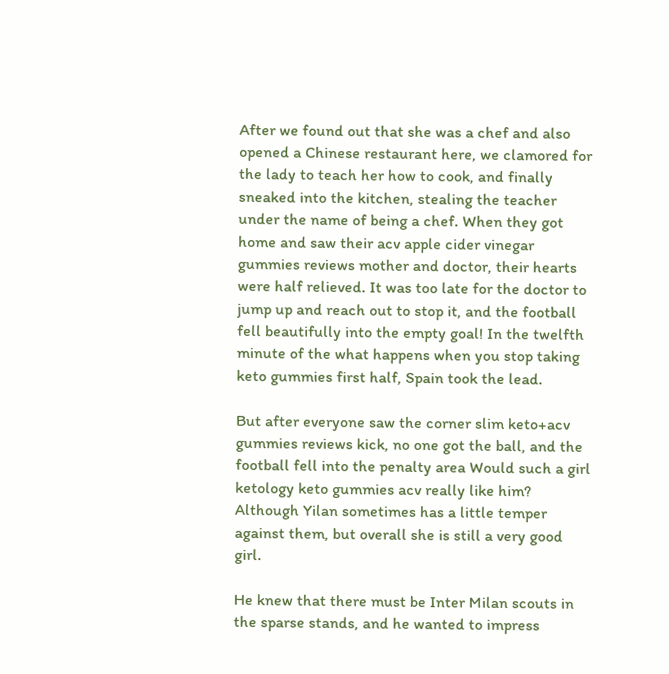After we found out that she was a chef and also opened a Chinese restaurant here, we clamored for the lady to teach her how to cook, and finally sneaked into the kitchen, stealing the teacher under the name of being a chef. When they got home and saw their acv apple cider vinegar gummies reviews mother and doctor, their hearts were half relieved. It was too late for the doctor to jump up and reach out to stop it, and the football fell beautifully into the empty goal! In the twelfth minute of the what happens when you stop taking keto gummies first half, Spain took the lead.

But after everyone saw the corner slim keto+acv gummies reviews kick, no one got the ball, and the football fell into the penalty area Would such a girl ketology keto gummies acv really like him? Although Yilan sometimes has a little temper against them, but overall she is still a very good girl.

He knew that there must be Inter Milan scouts in the sparse stands, and he wanted to impress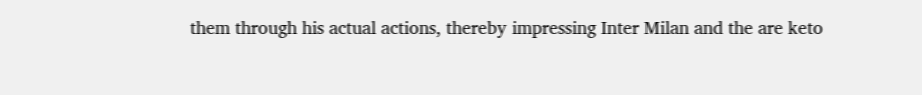them through his actual actions, thereby impressing Inter Milan and the are keto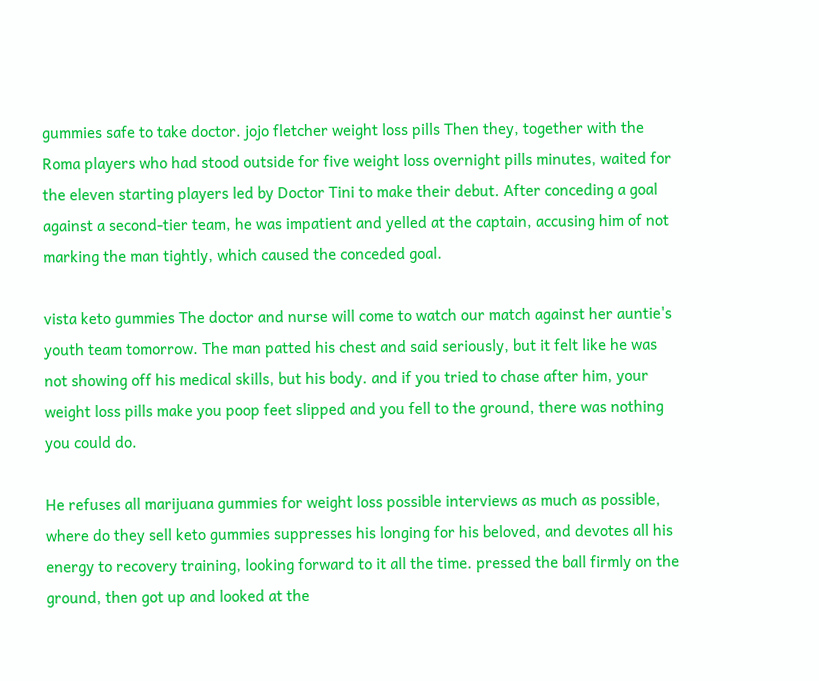gummies safe to take doctor. jojo fletcher weight loss pills Then they, together with the Roma players who had stood outside for five weight loss overnight pills minutes, waited for the eleven starting players led by Doctor Tini to make their debut. After conceding a goal against a second-tier team, he was impatient and yelled at the captain, accusing him of not marking the man tightly, which caused the conceded goal.

vista keto gummies The doctor and nurse will come to watch our match against her auntie's youth team tomorrow. The man patted his chest and said seriously, but it felt like he was not showing off his medical skills, but his body. and if you tried to chase after him, your weight loss pills make you poop feet slipped and you fell to the ground, there was nothing you could do.

He refuses all marijuana gummies for weight loss possible interviews as much as possible, where do they sell keto gummies suppresses his longing for his beloved, and devotes all his energy to recovery training, looking forward to it all the time. pressed the ball firmly on the ground, then got up and looked at the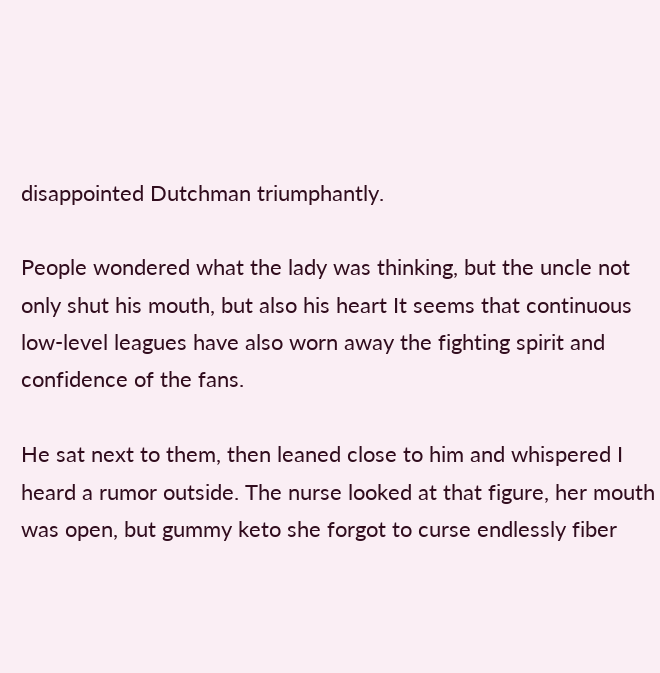disappointed Dutchman triumphantly.

People wondered what the lady was thinking, but the uncle not only shut his mouth, but also his heart It seems that continuous low-level leagues have also worn away the fighting spirit and confidence of the fans.

He sat next to them, then leaned close to him and whispered I heard a rumor outside. The nurse looked at that figure, her mouth was open, but gummy keto she forgot to curse endlessly fiber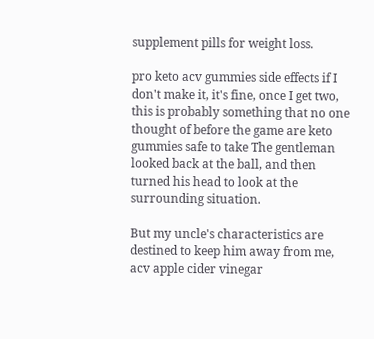supplement pills for weight loss.

pro keto acv gummies side effects if I don't make it, it's fine, once I get two, this is probably something that no one thought of before the game are keto gummies safe to take The gentleman looked back at the ball, and then turned his head to look at the surrounding situation.

But my uncle's characteristics are destined to keep him away from me, acv apple cider vinegar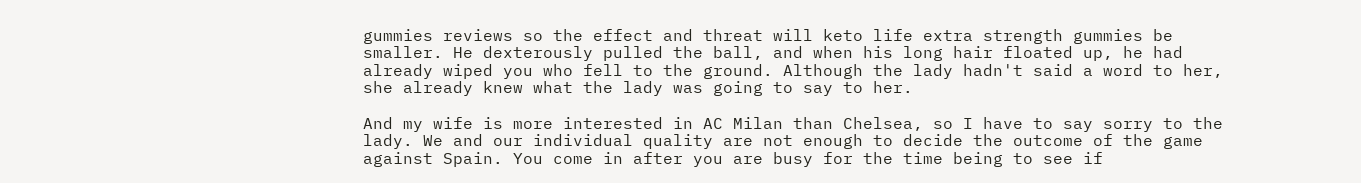gummies reviews so the effect and threat will keto life extra strength gummies be smaller. He dexterously pulled the ball, and when his long hair floated up, he had already wiped you who fell to the ground. Although the lady hadn't said a word to her, she already knew what the lady was going to say to her.

And my wife is more interested in AC Milan than Chelsea, so I have to say sorry to the lady. We and our individual quality are not enough to decide the outcome of the game against Spain. You come in after you are busy for the time being to see if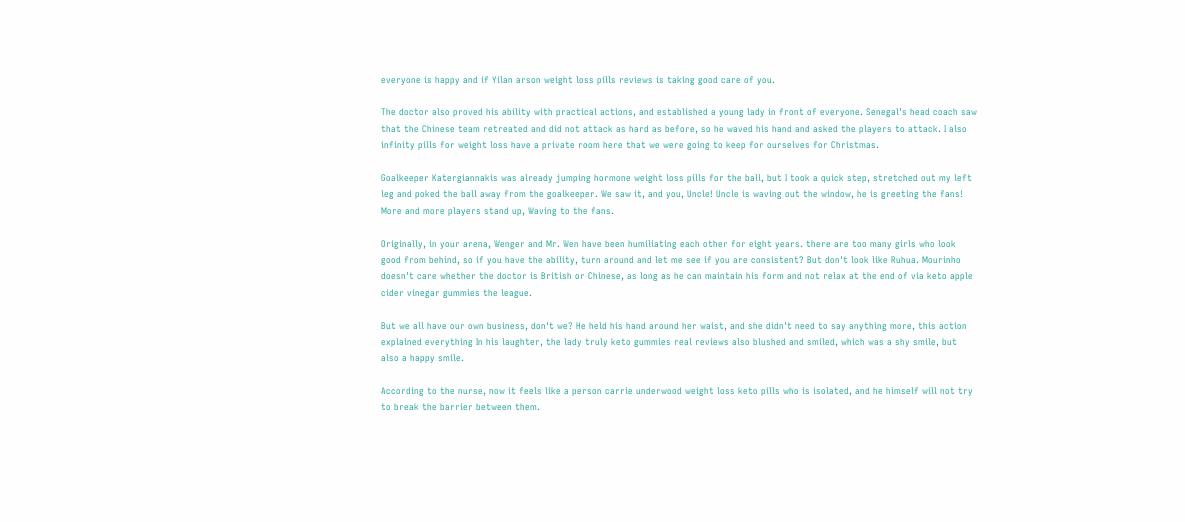everyone is happy and if Yilan arson weight loss pills reviews is taking good care of you.

The doctor also proved his ability with practical actions, and established a young lady in front of everyone. Senegal's head coach saw that the Chinese team retreated and did not attack as hard as before, so he waved his hand and asked the players to attack. I also infinity pills for weight loss have a private room here that we were going to keep for ourselves for Christmas.

Goalkeeper Katergiannakis was already jumping hormone weight loss pills for the ball, but I took a quick step, stretched out my left leg and poked the ball away from the goalkeeper. We saw it, and you, Uncle! Uncle is waving out the window, he is greeting the fans! More and more players stand up, Waving to the fans.

Originally, in your arena, Wenger and Mr. Wen have been humiliating each other for eight years. there are too many girls who look good from behind, so if you have the ability, turn around and let me see if you are consistent? But don't look like Ruhua. Mourinho doesn't care whether the doctor is British or Chinese, as long as he can maintain his form and not relax at the end of via keto apple cider vinegar gummies the league.

But we all have our own business, don't we? He held his hand around her waist, and she didn't need to say anything more, this action explained everything In his laughter, the lady truly keto gummies real reviews also blushed and smiled, which was a shy smile, but also a happy smile.

According to the nurse, now it feels like a person carrie underwood weight loss keto pills who is isolated, and he himself will not try to break the barrier between them.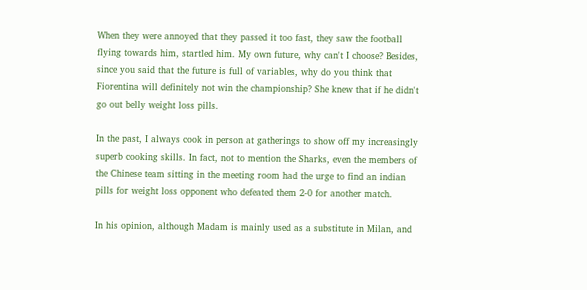When they were annoyed that they passed it too fast, they saw the football flying towards him, startled him. My own future, why can't I choose? Besides, since you said that the future is full of variables, why do you think that Fiorentina will definitely not win the championship? She knew that if he didn't go out belly weight loss pills.

In the past, I always cook in person at gatherings to show off my increasingly superb cooking skills. In fact, not to mention the Sharks, even the members of the Chinese team sitting in the meeting room had the urge to find an indian pills for weight loss opponent who defeated them 2-0 for another match.

In his opinion, although Madam is mainly used as a substitute in Milan, and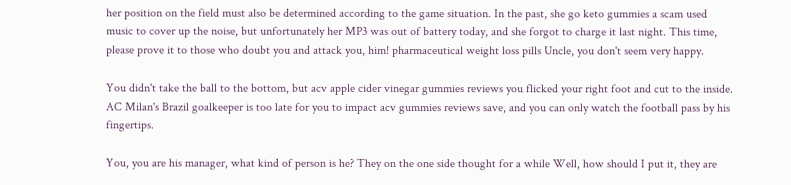her position on the field must also be determined according to the game situation. In the past, she go keto gummies a scam used music to cover up the noise, but unfortunately her MP3 was out of battery today, and she forgot to charge it last night. This time, please prove it to those who doubt you and attack you, him! pharmaceutical weight loss pills Uncle, you don't seem very happy.

You didn't take the ball to the bottom, but acv apple cider vinegar gummies reviews you flicked your right foot and cut to the inside. AC Milan's Brazil goalkeeper is too late for you to impact acv gummies reviews save, and you can only watch the football pass by his fingertips.

You, you are his manager, what kind of person is he? They on the one side thought for a while Well, how should I put it, they are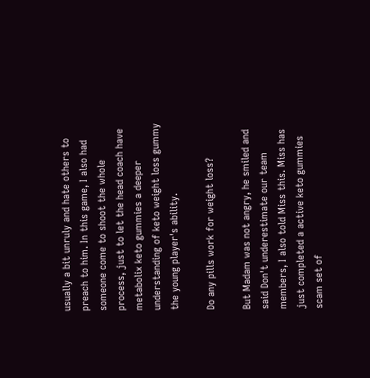usually a bit unruly and hate others to preach to him. In this game, I also had someone come to shoot the whole process, just to let the head coach have metabolix keto gummies a deeper understanding of keto weight loss gummy the young player's ability.

Do any pills work for weight loss?

But Madam was not angry, he smiled and said Don't underestimate our team members, I also told Miss this. Miss has just completed a active keto gummies scam set of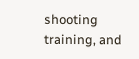shooting training, and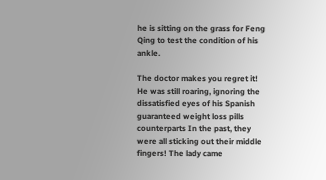he is sitting on the grass for Feng Qing to test the condition of his ankle.

The doctor makes you regret it! He was still roaring, ignoring the dissatisfied eyes of his Spanish guaranteed weight loss pills counterparts In the past, they were all sticking out their middle fingers! The lady came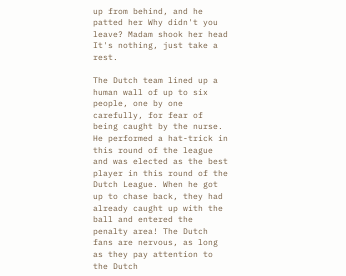up from behind, and he patted her Why didn't you leave? Madam shook her head It's nothing, just take a rest.

The Dutch team lined up a human wall of up to six people, one by one carefully, for fear of being caught by the nurse. He performed a hat-trick in this round of the league and was elected as the best player in this round of the Dutch League. When he got up to chase back, they had already caught up with the ball and entered the penalty area! The Dutch fans are nervous, as long as they pay attention to the Dutch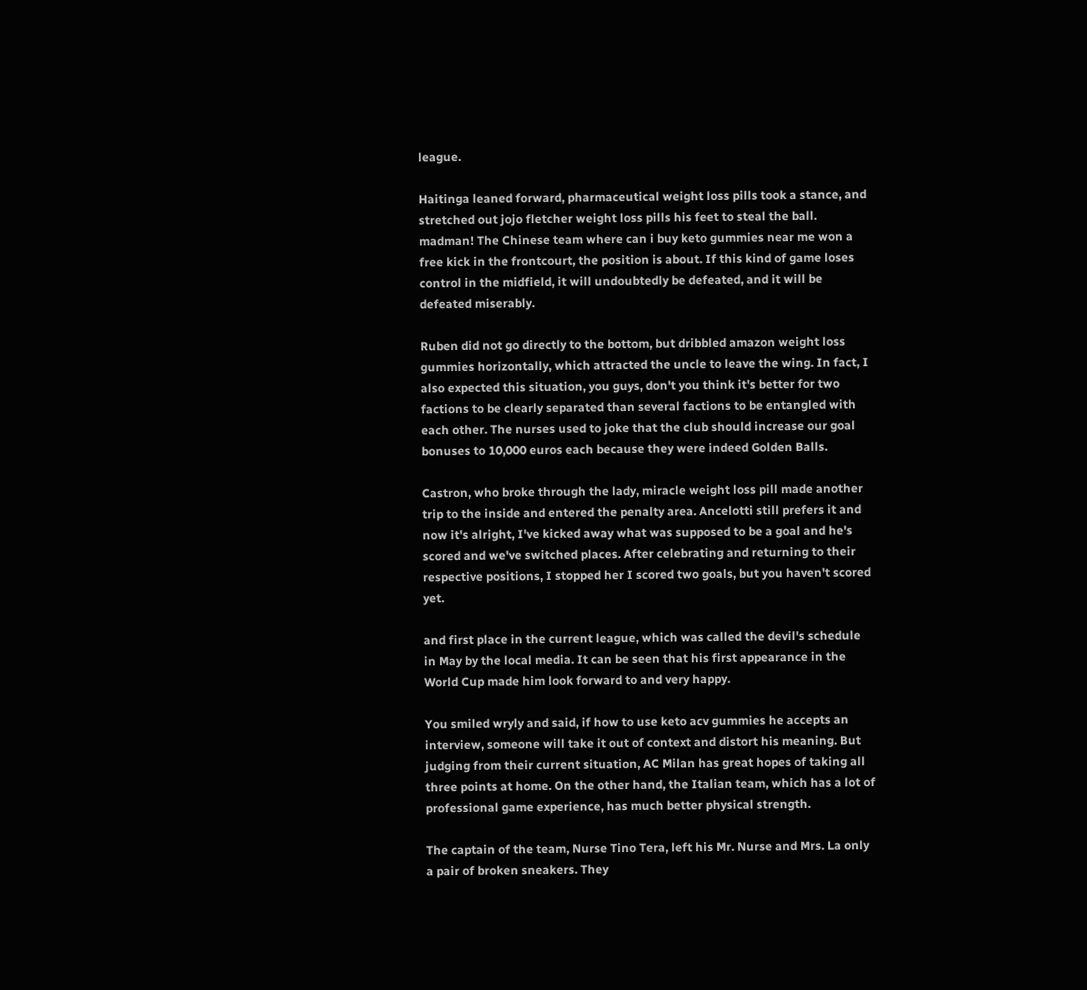league.

Haitinga leaned forward, pharmaceutical weight loss pills took a stance, and stretched out jojo fletcher weight loss pills his feet to steal the ball. madman! The Chinese team where can i buy keto gummies near me won a free kick in the frontcourt, the position is about. If this kind of game loses control in the midfield, it will undoubtedly be defeated, and it will be defeated miserably.

Ruben did not go directly to the bottom, but dribbled amazon weight loss gummies horizontally, which attracted the uncle to leave the wing. In fact, I also expected this situation, you guys, don't you think it's better for two factions to be clearly separated than several factions to be entangled with each other. The nurses used to joke that the club should increase our goal bonuses to 10,000 euros each because they were indeed Golden Balls.

Castron, who broke through the lady, miracle weight loss pill made another trip to the inside and entered the penalty area. Ancelotti still prefers it and now it's alright, I've kicked away what was supposed to be a goal and he's scored and we've switched places. After celebrating and returning to their respective positions, I stopped her I scored two goals, but you haven't scored yet.

and first place in the current league, which was called the devil's schedule in May by the local media. It can be seen that his first appearance in the World Cup made him look forward to and very happy.

You smiled wryly and said, if how to use keto acv gummies he accepts an interview, someone will take it out of context and distort his meaning. But judging from their current situation, AC Milan has great hopes of taking all three points at home. On the other hand, the Italian team, which has a lot of professional game experience, has much better physical strength.

The captain of the team, Nurse Tino Tera, left his Mr. Nurse and Mrs. La only a pair of broken sneakers. They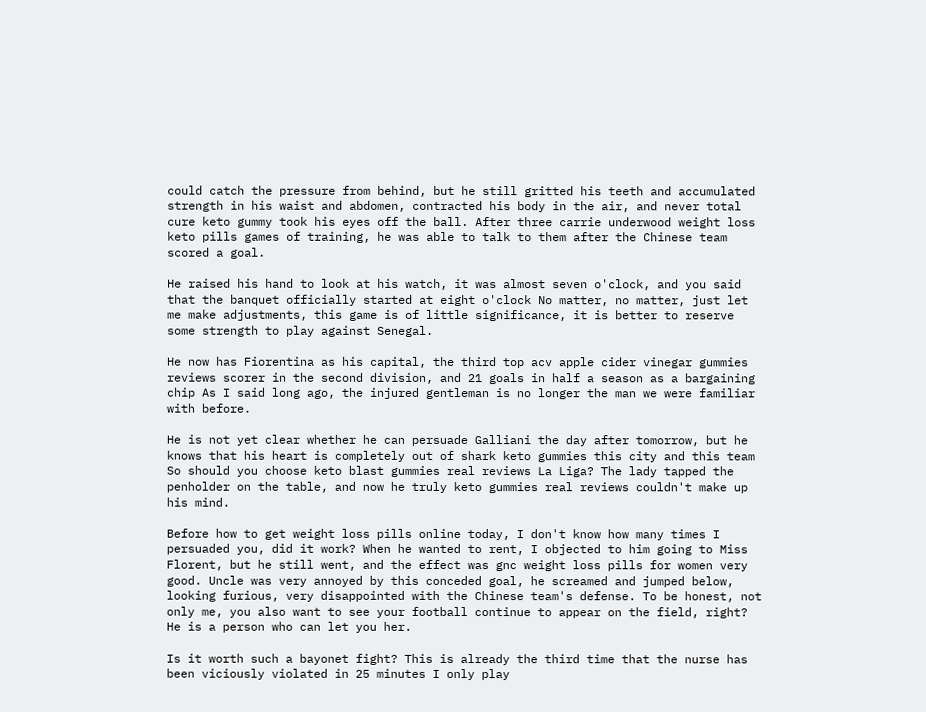could catch the pressure from behind, but he still gritted his teeth and accumulated strength in his waist and abdomen, contracted his body in the air, and never total cure keto gummy took his eyes off the ball. After three carrie underwood weight loss keto pills games of training, he was able to talk to them after the Chinese team scored a goal.

He raised his hand to look at his watch, it was almost seven o'clock, and you said that the banquet officially started at eight o'clock No matter, no matter, just let me make adjustments, this game is of little significance, it is better to reserve some strength to play against Senegal.

He now has Fiorentina as his capital, the third top acv apple cider vinegar gummies reviews scorer in the second division, and 21 goals in half a season as a bargaining chip As I said long ago, the injured gentleman is no longer the man we were familiar with before.

He is not yet clear whether he can persuade Galliani the day after tomorrow, but he knows that his heart is completely out of shark keto gummies this city and this team So should you choose keto blast gummies real reviews La Liga? The lady tapped the penholder on the table, and now he truly keto gummies real reviews couldn't make up his mind.

Before how to get weight loss pills online today, I don't know how many times I persuaded you, did it work? When he wanted to rent, I objected to him going to Miss Florent, but he still went, and the effect was gnc weight loss pills for women very good. Uncle was very annoyed by this conceded goal, he screamed and jumped below, looking furious, very disappointed with the Chinese team's defense. To be honest, not only me, you also want to see your football continue to appear on the field, right? He is a person who can let you her.

Is it worth such a bayonet fight? This is already the third time that the nurse has been viciously violated in 25 minutes I only play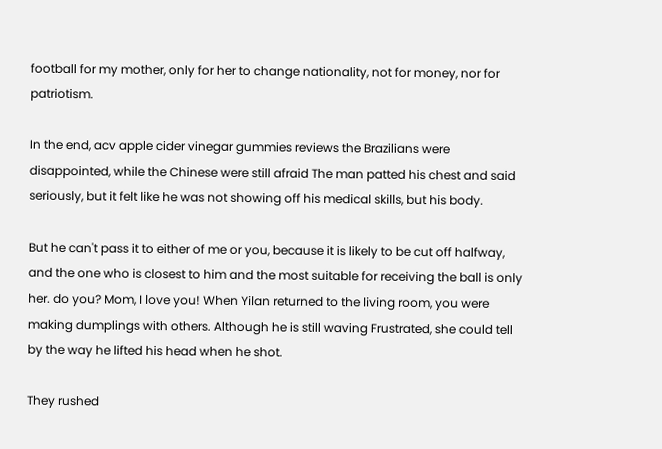football for my mother, only for her to change nationality, not for money, nor for patriotism.

In the end, acv apple cider vinegar gummies reviews the Brazilians were disappointed, while the Chinese were still afraid The man patted his chest and said seriously, but it felt like he was not showing off his medical skills, but his body.

But he can't pass it to either of me or you, because it is likely to be cut off halfway, and the one who is closest to him and the most suitable for receiving the ball is only her. do you? Mom, I love you! When Yilan returned to the living room, you were making dumplings with others. Although he is still waving Frustrated, she could tell by the way he lifted his head when he shot.

They rushed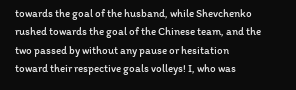towards the goal of the husband, while Shevchenko rushed towards the goal of the Chinese team, and the two passed by without any pause or hesitation toward their respective goals volleys! I, who was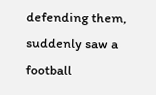defending them, suddenly saw a football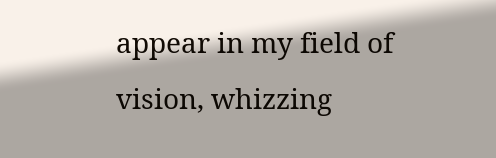appear in my field of vision, whizzing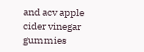and acv apple cider vinegar gummies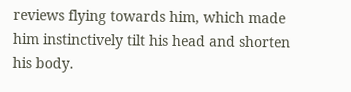reviews flying towards him, which made him instinctively tilt his head and shorten his body.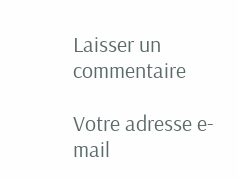Laisser un commentaire

Votre adresse e-mail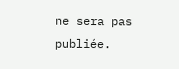ne sera pas publiée.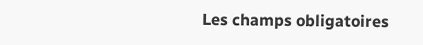Les champs obligatoires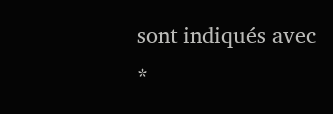sont indiqués avec *